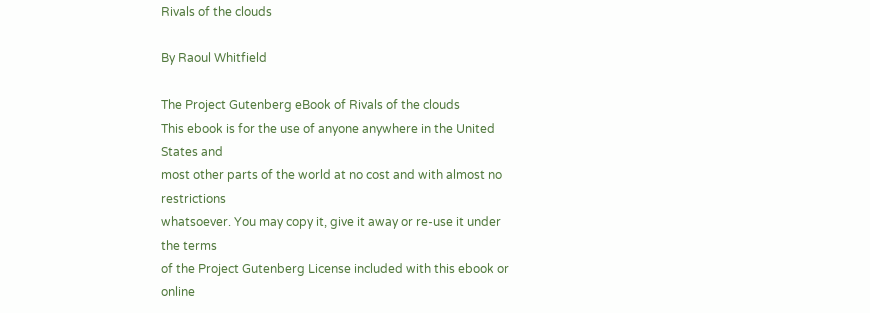Rivals of the clouds

By Raoul Whitfield

The Project Gutenberg eBook of Rivals of the clouds
This ebook is for the use of anyone anywhere in the United States and
most other parts of the world at no cost and with almost no restrictions
whatsoever. You may copy it, give it away or re-use it under the terms
of the Project Gutenberg License included with this ebook or online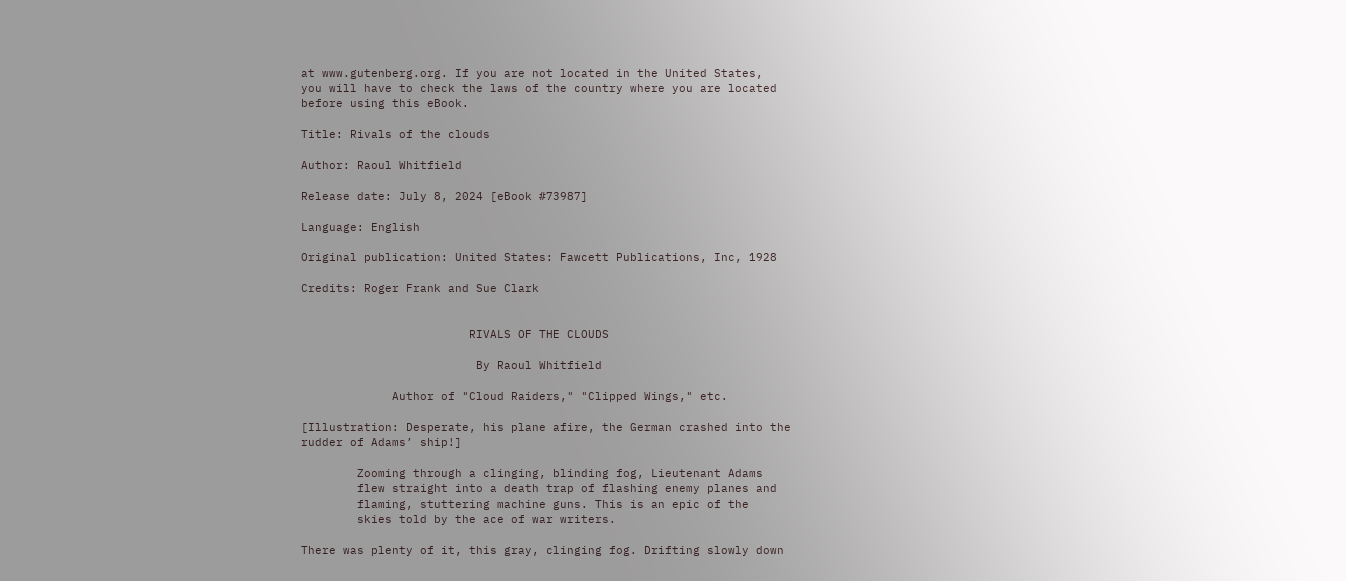at www.gutenberg.org. If you are not located in the United States,
you will have to check the laws of the country where you are located
before using this eBook.

Title: Rivals of the clouds

Author: Raoul Whitfield

Release date: July 8, 2024 [eBook #73987]

Language: English

Original publication: United States: Fawcett Publications, Inc, 1928

Credits: Roger Frank and Sue Clark


                        RIVALS OF THE CLOUDS

                         By Raoul Whitfield

             Author of "Cloud Raiders," "Clipped Wings," etc.

[Illustration: Desperate, his plane afire, the German crashed into the
rudder of Adams’ ship!]

        Zooming through a clinging, blinding fog, Lieutenant Adams
        flew straight into a death trap of flashing enemy planes and
        flaming, stuttering machine guns. This is an epic of the
        skies told by the ace of war writers.

There was plenty of it, this gray, clinging fog. Drifting slowly down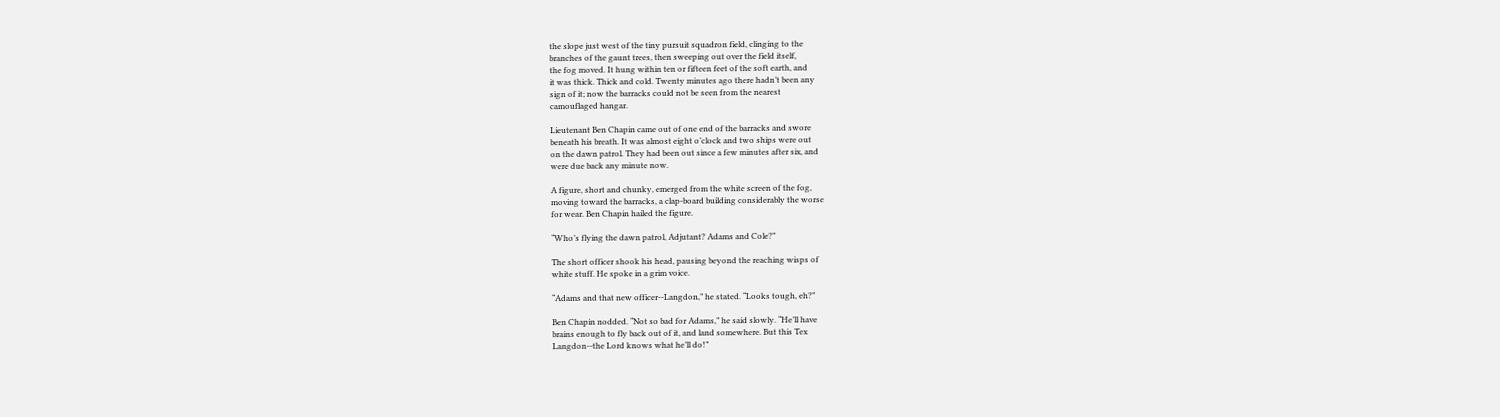the slope just west of the tiny pursuit squadron field, clinging to the
branches of the gaunt trees, then sweeping out over the field itself,
the fog moved. It hung within ten or fifteen feet of the soft earth, and
it was thick. Thick and cold. Twenty minutes ago there hadn’t been any
sign of it; now the barracks could not be seen from the nearest
camouflaged hangar.

Lieutenant Ben Chapin came out of one end of the barracks and swore
beneath his breath. It was almost eight o’clock and two ships were out
on the dawn patrol. They had been out since a few minutes after six, and
were due back any minute now.

A figure, short and chunky, emerged from the white screen of the fog,
moving toward the barracks, a clap-board building considerably the worse
for wear. Ben Chapin hailed the figure.

“Who’s flying the dawn patrol, Adjutant? Adams and Cole?”

The short officer shook his head, pausing beyond the reaching wisps of
white stuff. He spoke in a grim voice.

“Adams and that new officer--Langdon,” he stated. “Looks tough, eh?”

Ben Chapin nodded. “Not so bad for Adams,” he said slowly. “He’ll have
brains enough to fly back out of it, and land somewhere. But this Tex
Langdon--the Lord knows what he’ll do!”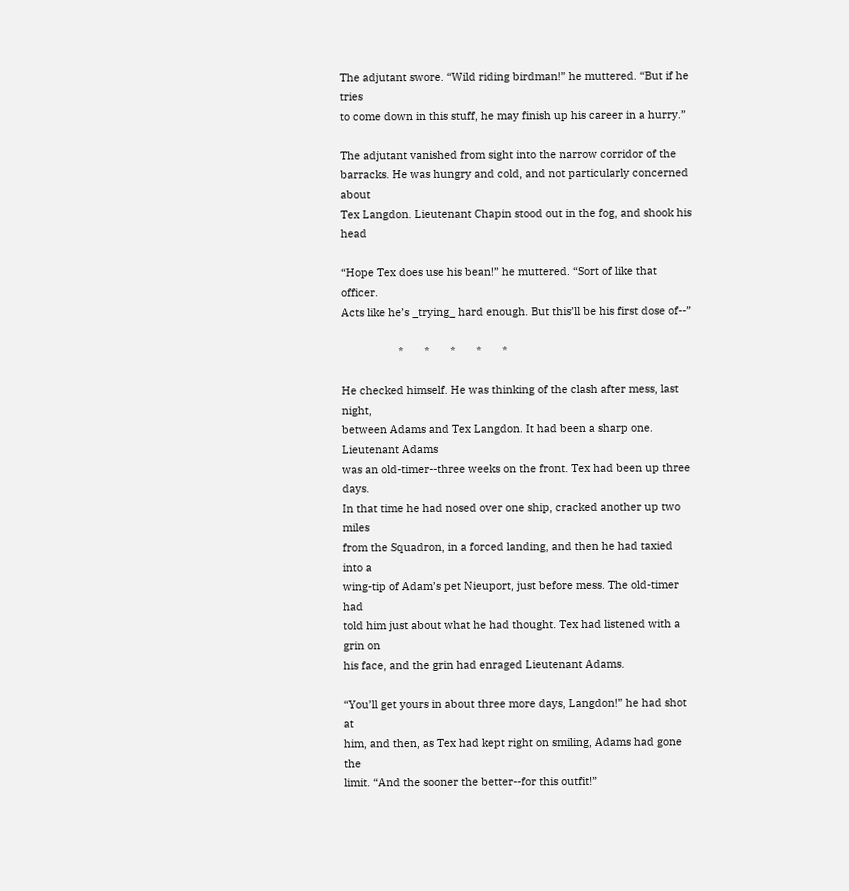The adjutant swore. “Wild riding birdman!” he muttered. “But if he tries
to come down in this stuff, he may finish up his career in a hurry.”

The adjutant vanished from sight into the narrow corridor of the
barracks. He was hungry and cold, and not particularly concerned about
Tex Langdon. Lieutenant Chapin stood out in the fog, and shook his head

“Hope Tex does use his bean!” he muttered. “Sort of like that officer.
Acts like he’s _trying_ hard enough. But this’ll be his first dose of--”

                   *       *       *       *       *

He checked himself. He was thinking of the clash after mess, last night,
between Adams and Tex Langdon. It had been a sharp one. Lieutenant Adams
was an old-timer--three weeks on the front. Tex had been up three days.
In that time he had nosed over one ship, cracked another up two miles
from the Squadron, in a forced landing, and then he had taxied into a
wing-tip of Adam’s pet Nieuport, just before mess. The old-timer had
told him just about what he had thought. Tex had listened with a grin on
his face, and the grin had enraged Lieutenant Adams.

“You’ll get yours in about three more days, Langdon!” he had shot at
him, and then, as Tex had kept right on smiling, Adams had gone the
limit. “And the sooner the better--for this outfit!”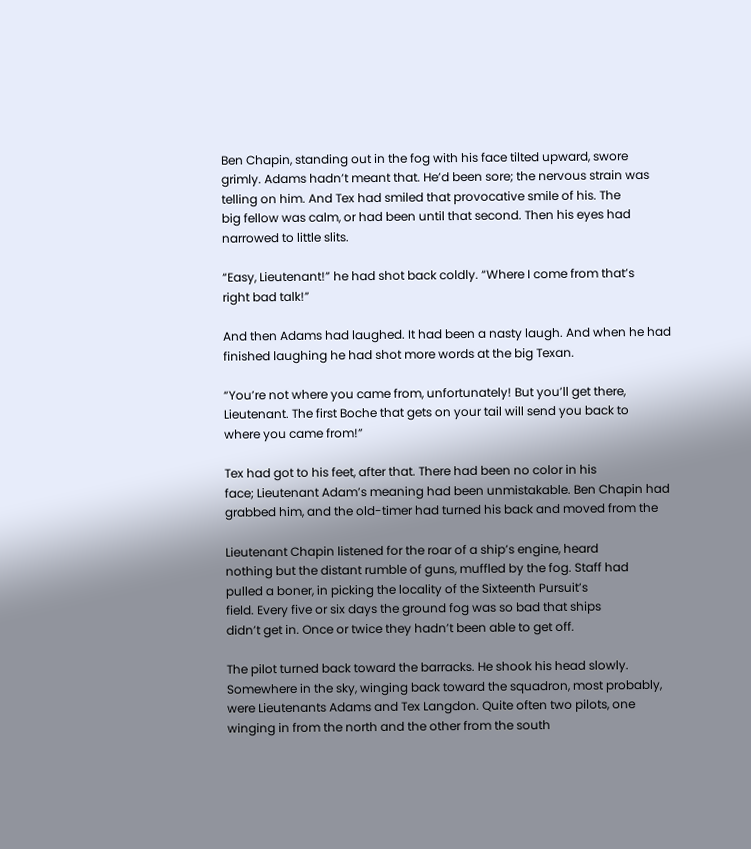Ben Chapin, standing out in the fog with his face tilted upward, swore
grimly. Adams hadn’t meant that. He’d been sore; the nervous strain was
telling on him. And Tex had smiled that provocative smile of his. The
big fellow was calm, or had been until that second. Then his eyes had
narrowed to little slits.

“Easy, Lieutenant!” he had shot back coldly. “Where I come from that’s
right bad talk!”

And then Adams had laughed. It had been a nasty laugh. And when he had
finished laughing he had shot more words at the big Texan.

“You’re not where you came from, unfortunately! But you’ll get there,
Lieutenant. The first Boche that gets on your tail will send you back to
where you came from!”

Tex had got to his feet, after that. There had been no color in his
face; Lieutenant Adam’s meaning had been unmistakable. Ben Chapin had
grabbed him, and the old-timer had turned his back and moved from the

Lieutenant Chapin listened for the roar of a ship’s engine, heard
nothing but the distant rumble of guns, muffled by the fog. Staff had
pulled a boner, in picking the locality of the Sixteenth Pursuit’s
field. Every five or six days the ground fog was so bad that ships
didn’t get in. Once or twice they hadn’t been able to get off.

The pilot turned back toward the barracks. He shook his head slowly.
Somewhere in the sky, winging back toward the squadron, most probably,
were Lieutenants Adams and Tex Langdon. Quite often two pilots, one
winging in from the north and the other from the south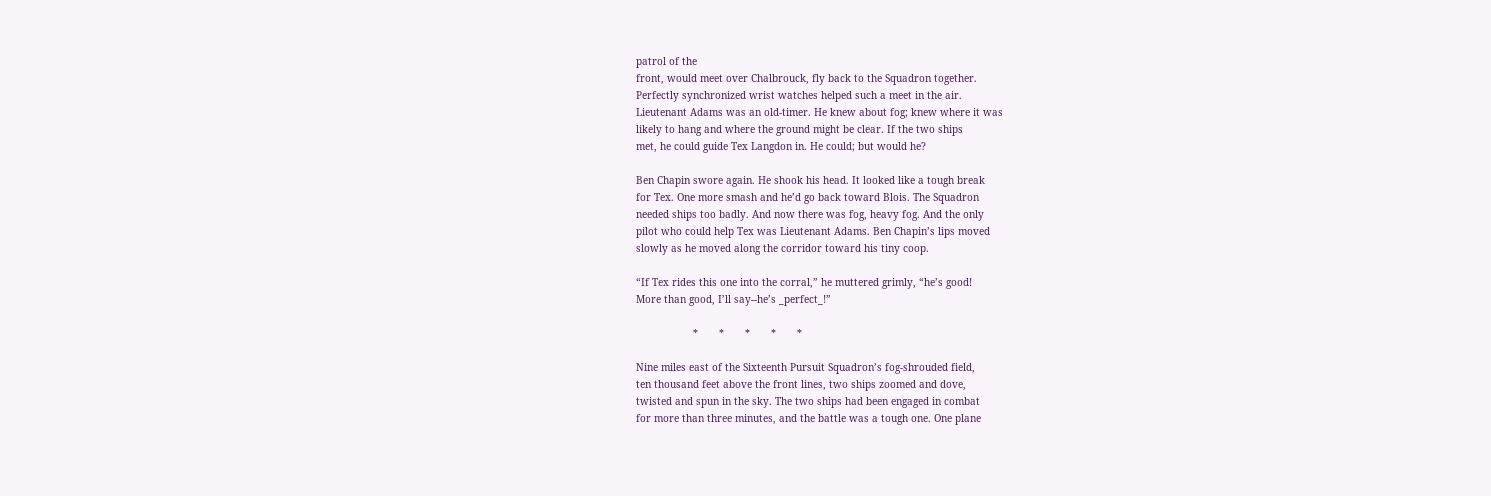patrol of the
front, would meet over Chalbrouck, fly back to the Squadron together.
Perfectly synchronized wrist watches helped such a meet in the air.
Lieutenant Adams was an old-timer. He knew about fog; knew where it was
likely to hang and where the ground might be clear. If the two ships
met, he could guide Tex Langdon in. He could; but would he?

Ben Chapin swore again. He shook his head. It looked like a tough break
for Tex. One more smash and he’d go back toward Blois. The Squadron
needed ships too badly. And now there was fog, heavy fog. And the only
pilot who could help Tex was Lieutenant Adams. Ben Chapin’s lips moved
slowly as he moved along the corridor toward his tiny coop.

“If Tex rides this one into the corral,” he muttered grimly, “he’s good!
More than good, I’ll say--he’s _perfect_!”

                   *       *       *       *       *

Nine miles east of the Sixteenth Pursuit Squadron’s fog-shrouded field,
ten thousand feet above the front lines, two ships zoomed and dove,
twisted and spun in the sky. The two ships had been engaged in combat
for more than three minutes, and the battle was a tough one. One plane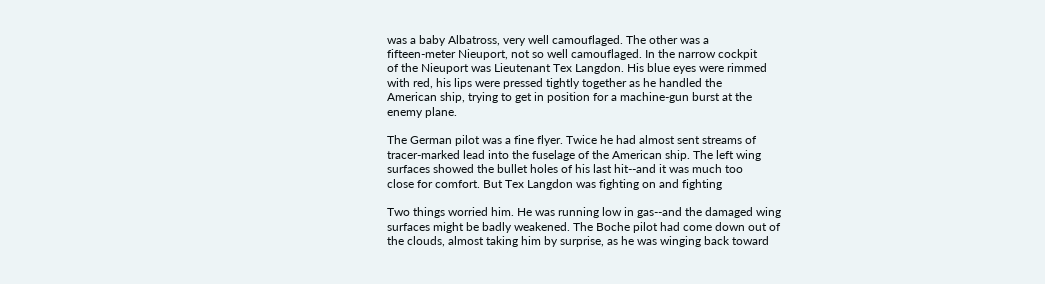was a baby Albatross, very well camouflaged. The other was a
fifteen-meter Nieuport, not so well camouflaged. In the narrow cockpit
of the Nieuport was Lieutenant Tex Langdon. His blue eyes were rimmed
with red, his lips were pressed tightly together as he handled the
American ship, trying to get in position for a machine-gun burst at the
enemy plane.

The German pilot was a fine flyer. Twice he had almost sent streams of
tracer-marked lead into the fuselage of the American ship. The left wing
surfaces showed the bullet holes of his last hit--and it was much too
close for comfort. But Tex Langdon was fighting on and fighting

Two things worried him. He was running low in gas--and the damaged wing
surfaces might be badly weakened. The Boche pilot had come down out of
the clouds, almost taking him by surprise, as he was winging back toward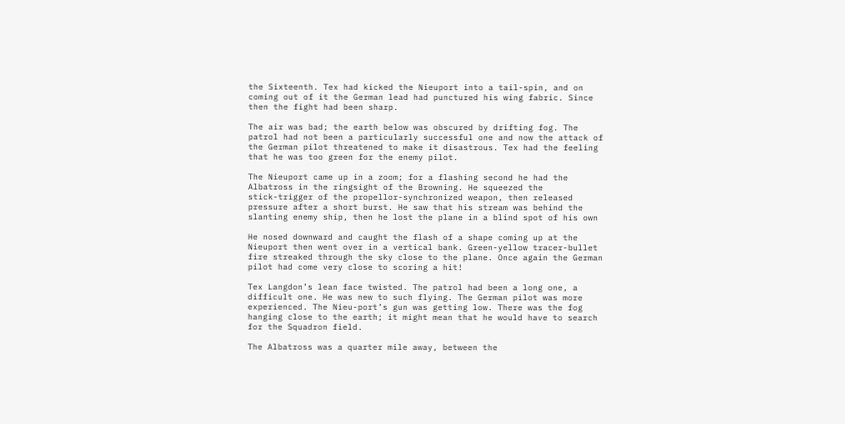the Sixteenth. Tex had kicked the Nieuport into a tail-spin, and on
coming out of it the German lead had punctured his wing fabric. Since
then the fight had been sharp.

The air was bad; the earth below was obscured by drifting fog. The
patrol had not been a particularly successful one and now the attack of
the German pilot threatened to make it disastrous. Tex had the feeling
that he was too green for the enemy pilot.

The Nieuport came up in a zoom; for a flashing second he had the
Albatross in the ringsight of the Browning. He squeezed the
stick-trigger of the propellor-synchronized weapon, then released
pressure after a short burst. He saw that his stream was behind the
slanting enemy ship, then he lost the plane in a blind spot of his own

He nosed downward and caught the flash of a shape coming up at the
Nieuport then went over in a vertical bank. Green-yellow tracer-bullet
fire streaked through the sky close to the plane. Once again the German
pilot had come very close to scoring a hit!

Tex Langdon’s lean face twisted. The patrol had been a long one, a
difficult one. He was new to such flying. The German pilot was more
experienced. The Nieu-port’s gun was getting low. There was the fog
hanging close to the earth; it might mean that he would have to search
for the Squadron field.

The Albatross was a quarter mile away, between the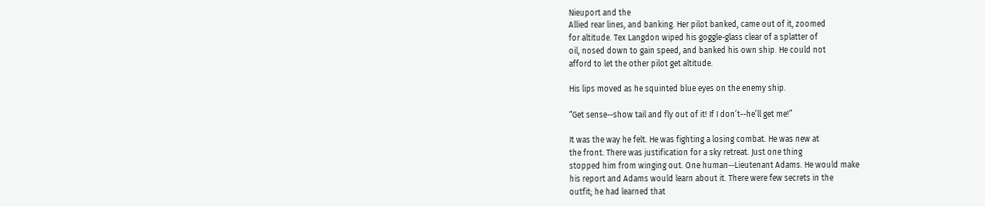Nieuport and the
Allied rear lines, and banking. Her pilot banked, came out of it, zoomed
for altitude. Tex Langdon wiped his goggle-glass clear of a splatter of
oil, nosed down to gain speed, and banked his own ship. He could not
afford to let the other pilot get altitude.

His lips moved as he squinted blue eyes on the enemy ship.

“Get sense--show tail and fly out of it! If I don’t--he’ll get me!”

It was the way he felt. He was fighting a losing combat. He was new at
the front. There was justification for a sky retreat. Just one thing
stopped him from winging out. One human--Lieutenant Adams. He would make
his report and Adams would learn about it. There were few secrets in the
outfit; he had learned that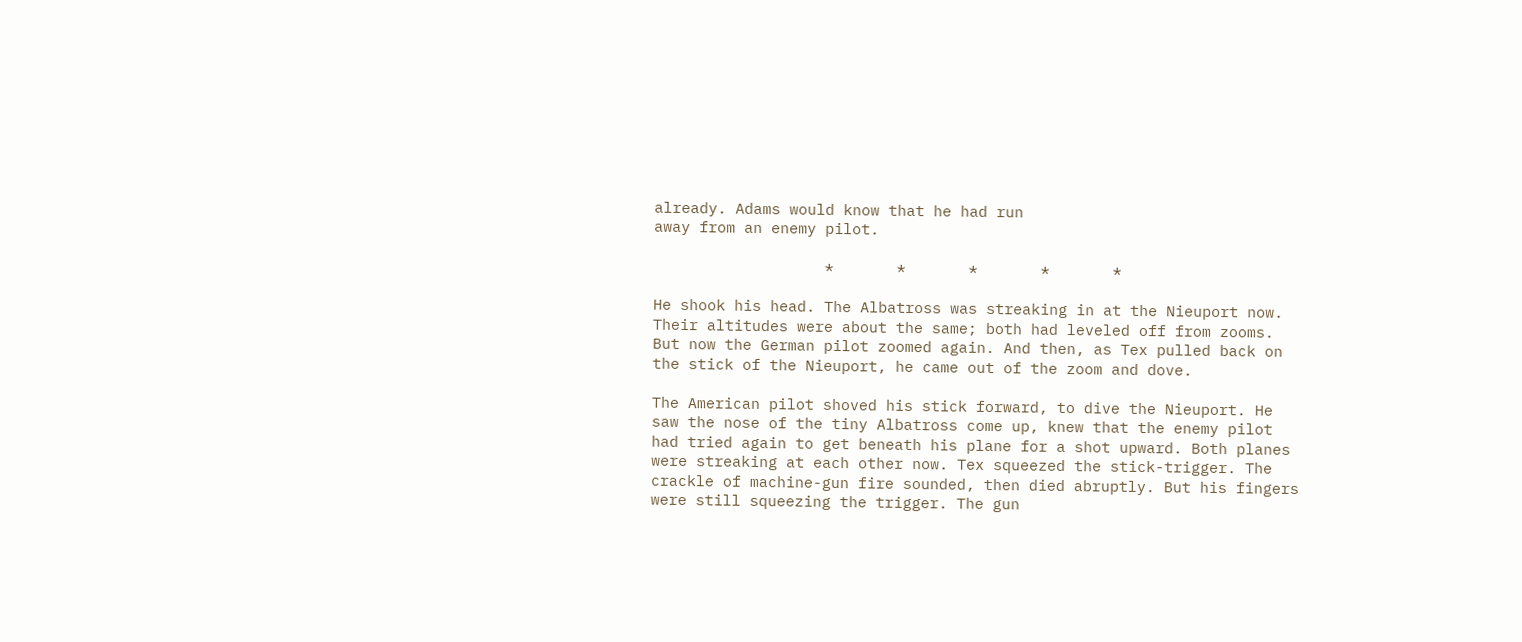already. Adams would know that he had run
away from an enemy pilot.

                   *       *       *       *       *

He shook his head. The Albatross was streaking in at the Nieuport now.
Their altitudes were about the same; both had leveled off from zooms.
But now the German pilot zoomed again. And then, as Tex pulled back on
the stick of the Nieuport, he came out of the zoom and dove.

The American pilot shoved his stick forward, to dive the Nieuport. He
saw the nose of the tiny Albatross come up, knew that the enemy pilot
had tried again to get beneath his plane for a shot upward. Both planes
were streaking at each other now. Tex squeezed the stick-trigger. The
crackle of machine-gun fire sounded, then died abruptly. But his fingers
were still squeezing the trigger. The gun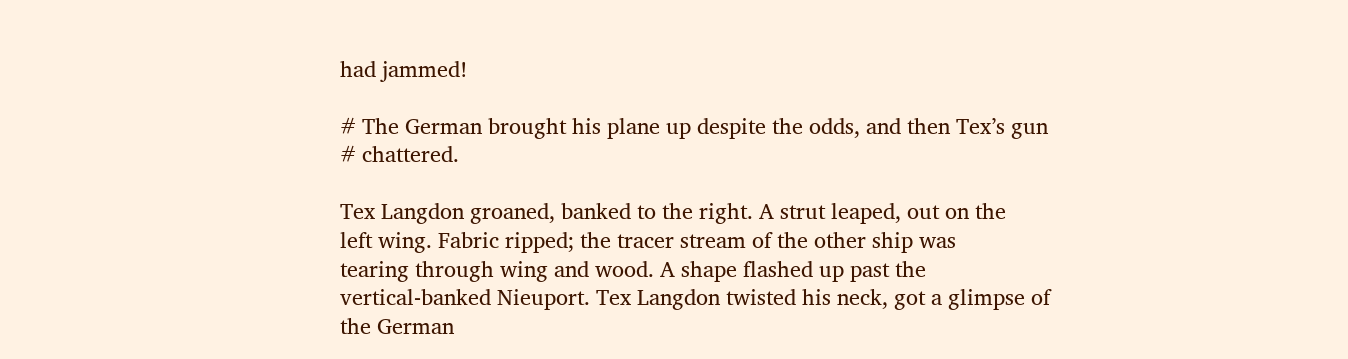had jammed!

# The German brought his plane up despite the odds, and then Tex’s gun
# chattered.

Tex Langdon groaned, banked to the right. A strut leaped, out on the
left wing. Fabric ripped; the tracer stream of the other ship was
tearing through wing and wood. A shape flashed up past the
vertical-banked Nieuport. Tex Langdon twisted his neck, got a glimpse of
the German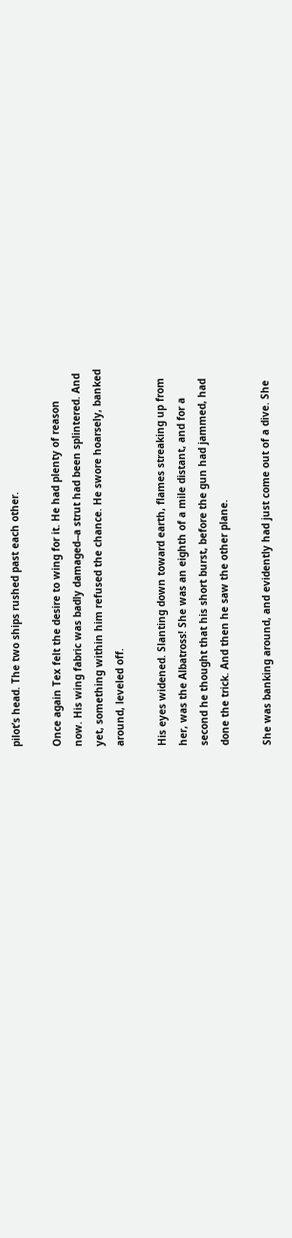pilot’s head. The two ships rushed past each other.

Once again Tex felt the desire to wing for it. He had plenty of reason
now. His wing fabric was badly damaged--a strut had been splintered. And
yet, something within him refused the chance. He swore hoarsely, banked
around, leveled off.

His eyes widened. Slanting down toward earth, flames streaking up from
her, was the Albatross! She was an eighth of a mile distant, and for a
second he thought that his short burst, before the gun had jammed, had
done the trick. And then he saw the other plane.

She was banking around, and evidently had just come out of a dive. She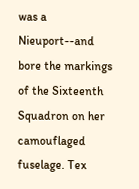was a Nieuport--and bore the markings of the Sixteenth Squadron on her
camouflaged fuselage. Tex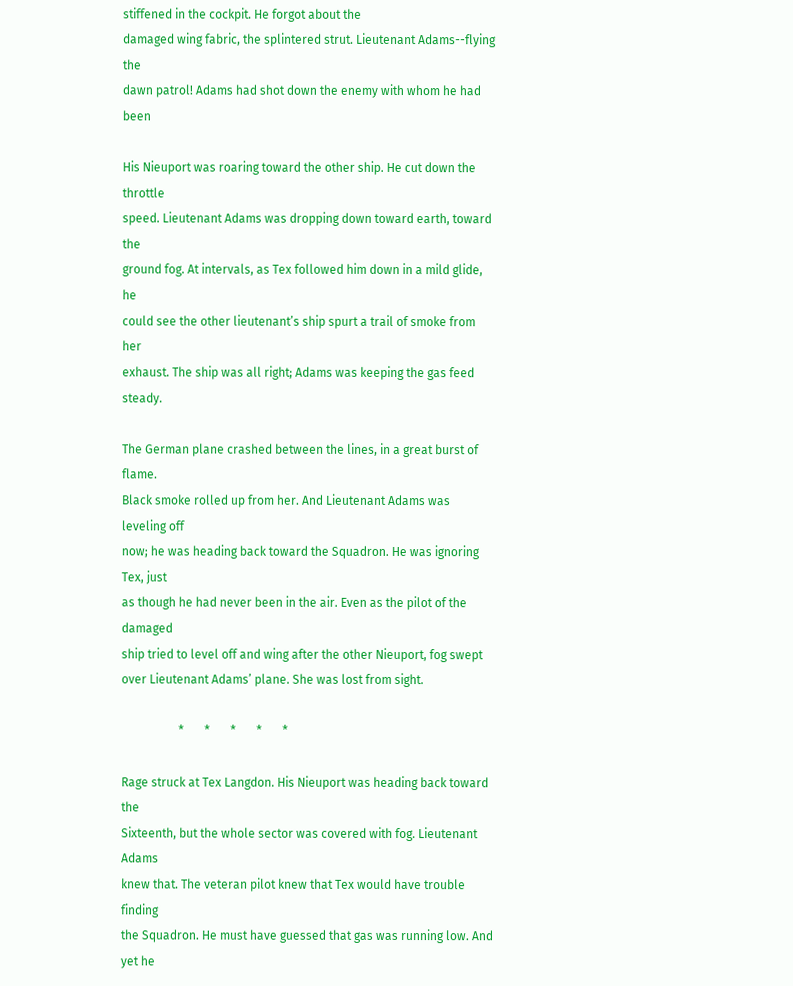stiffened in the cockpit. He forgot about the
damaged wing fabric, the splintered strut. Lieutenant Adams--flying the
dawn patrol! Adams had shot down the enemy with whom he had been

His Nieuport was roaring toward the other ship. He cut down the throttle
speed. Lieutenant Adams was dropping down toward earth, toward the
ground fog. At intervals, as Tex followed him down in a mild glide, he
could see the other lieutenant’s ship spurt a trail of smoke from her
exhaust. The ship was all right; Adams was keeping the gas feed steady.

The German plane crashed between the lines, in a great burst of flame.
Black smoke rolled up from her. And Lieutenant Adams was leveling off
now; he was heading back toward the Squadron. He was ignoring Tex, just
as though he had never been in the air. Even as the pilot of the damaged
ship tried to level off and wing after the other Nieuport, fog swept
over Lieutenant Adams’ plane. She was lost from sight.

                   *       *       *       *       *

Rage struck at Tex Langdon. His Nieuport was heading back toward the
Sixteenth, but the whole sector was covered with fog. Lieutenant Adams
knew that. The veteran pilot knew that Tex would have trouble finding
the Squadron. He must have guessed that gas was running low. And yet he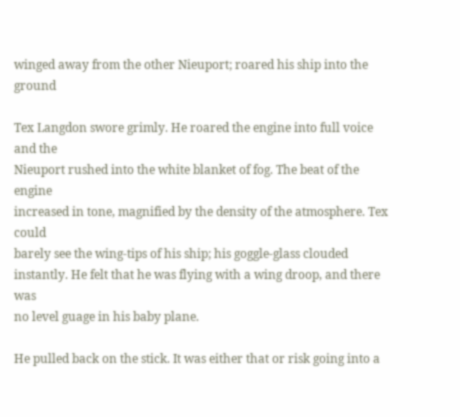winged away from the other Nieuport; roared his ship into the ground

Tex Langdon swore grimly. He roared the engine into full voice and the
Nieuport rushed into the white blanket of fog. The beat of the engine
increased in tone, magnified by the density of the atmosphere. Tex could
barely see the wing-tips of his ship; his goggle-glass clouded
instantly. He felt that he was flying with a wing droop, and there was
no level guage in his baby plane.

He pulled back on the stick. It was either that or risk going into a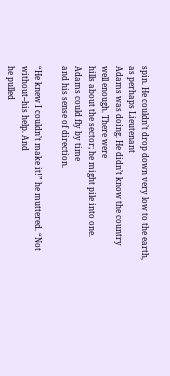spin. He couldn’t drop down very low to the earth, as perhaps Lieutenant
Adams was doing. He didn’t know the country well enough. There were
hills about the sector; he might pile into one. Adams could fly by time
and his sense of direction.

“He knew I couldn’t make it!” he muttered. “Not without--his help. And
he pulled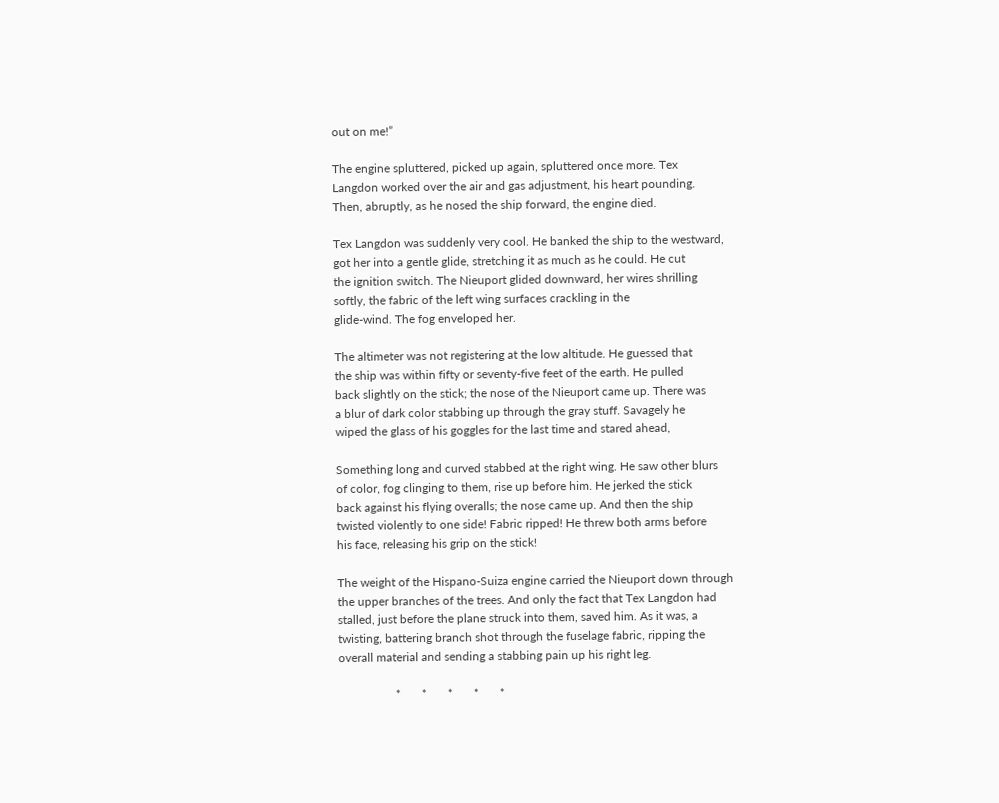out on me!”

The engine spluttered, picked up again, spluttered once more. Tex
Langdon worked over the air and gas adjustment, his heart pounding.
Then, abruptly, as he nosed the ship forward, the engine died.

Tex Langdon was suddenly very cool. He banked the ship to the westward,
got her into a gentle glide, stretching it as much as he could. He cut
the ignition switch. The Nieuport glided downward, her wires shrilling
softly, the fabric of the left wing surfaces crackling in the
glide-wind. The fog enveloped her.

The altimeter was not registering at the low altitude. He guessed that
the ship was within fifty or seventy-five feet of the earth. He pulled
back slightly on the stick; the nose of the Nieuport came up. There was
a blur of dark color stabbing up through the gray stuff. Savagely he
wiped the glass of his goggles for the last time and stared ahead,

Something long and curved stabbed at the right wing. He saw other blurs
of color, fog clinging to them, rise up before him. He jerked the stick
back against his flying overalls; the nose came up. And then the ship
twisted violently to one side! Fabric ripped! He threw both arms before
his face, releasing his grip on the stick!

The weight of the Hispano-Suiza engine carried the Nieuport down through
the upper branches of the trees. And only the fact that Tex Langdon had
stalled, just before the plane struck into them, saved him. As it was, a
twisting, battering branch shot through the fuselage fabric, ripping the
overall material and sending a stabbing pain up his right leg.

                   *       *       *       *       *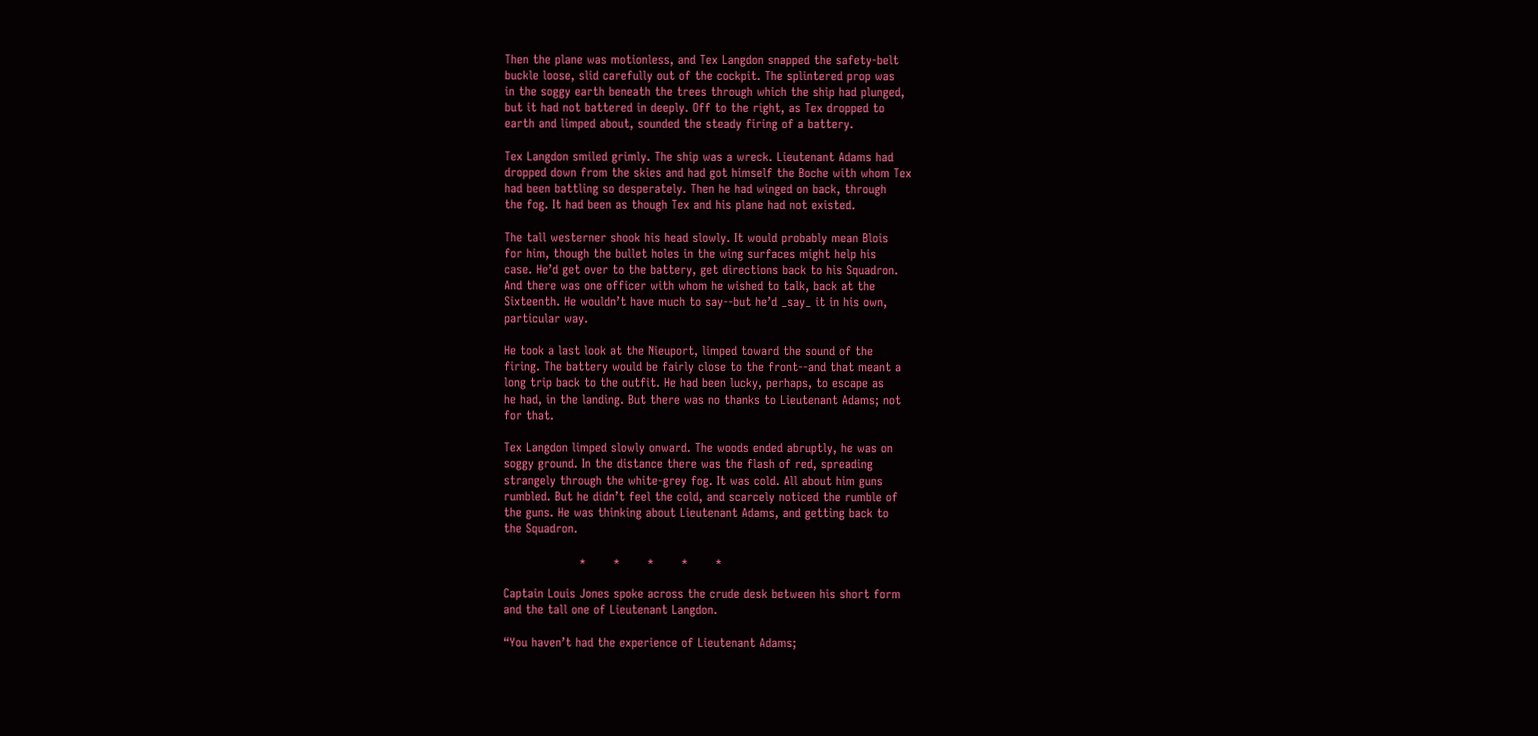Then the plane was motionless, and Tex Langdon snapped the safety-belt
buckle loose, slid carefully out of the cockpit. The splintered prop was
in the soggy earth beneath the trees through which the ship had plunged,
but it had not battered in deeply. Off to the right, as Tex dropped to
earth and limped about, sounded the steady firing of a battery.

Tex Langdon smiled grimly. The ship was a wreck. Lieutenant Adams had
dropped down from the skies and had got himself the Boche with whom Tex
had been battling so desperately. Then he had winged on back, through
the fog. It had been as though Tex and his plane had not existed.

The tall westerner shook his head slowly. It would probably mean Blois
for him, though the bullet holes in the wing surfaces might help his
case. He’d get over to the battery, get directions back to his Squadron.
And there was one officer with whom he wished to talk, back at the
Sixteenth. He wouldn’t have much to say--but he’d _say_ it in his own,
particular way.

He took a last look at the Nieuport, limped toward the sound of the
firing. The battery would be fairly close to the front--and that meant a
long trip back to the outfit. He had been lucky, perhaps, to escape as
he had, in the landing. But there was no thanks to Lieutenant Adams; not
for that.

Tex Langdon limped slowly onward. The woods ended abruptly, he was on
soggy ground. In the distance there was the flash of red, spreading
strangely through the white-grey fog. It was cold. All about him guns
rumbled. But he didn’t feel the cold, and scarcely noticed the rumble of
the guns. He was thinking about Lieutenant Adams, and getting back to
the Squadron.

                   *       *       *       *       *

Captain Louis Jones spoke across the crude desk between his short form
and the tall one of Lieutenant Langdon.

“You haven’t had the experience of Lieutenant Adams;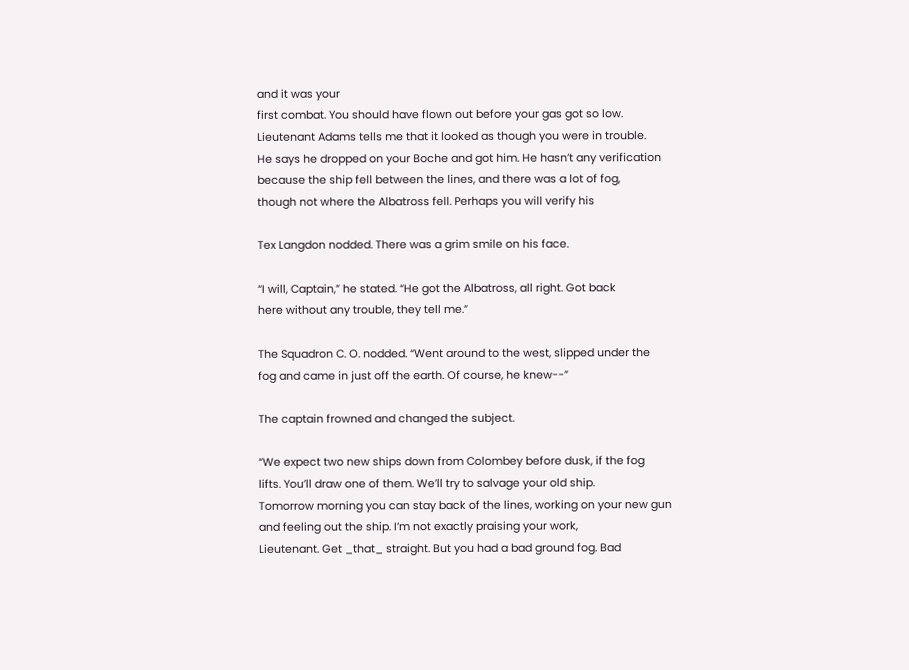and it was your
first combat. You should have flown out before your gas got so low.
Lieutenant Adams tells me that it looked as though you were in trouble.
He says he dropped on your Boche and got him. He hasn’t any verification
because the ship fell between the lines, and there was a lot of fog,
though not where the Albatross fell. Perhaps you will verify his

Tex Langdon nodded. There was a grim smile on his face.

“I will, Captain,” he stated. “He got the Albatross, all right. Got back
here without any trouble, they tell me.”

The Squadron C. O. nodded. “Went around to the west, slipped under the
fog and came in just off the earth. Of course, he knew--”

The captain frowned and changed the subject.

“We expect two new ships down from Colombey before dusk, if the fog
lifts. You’ll draw one of them. We’ll try to salvage your old ship.
Tomorrow morning you can stay back of the lines, working on your new gun
and feeling out the ship. I’m not exactly praising your work,
Lieutenant. Get _that_ straight. But you had a bad ground fog. Bad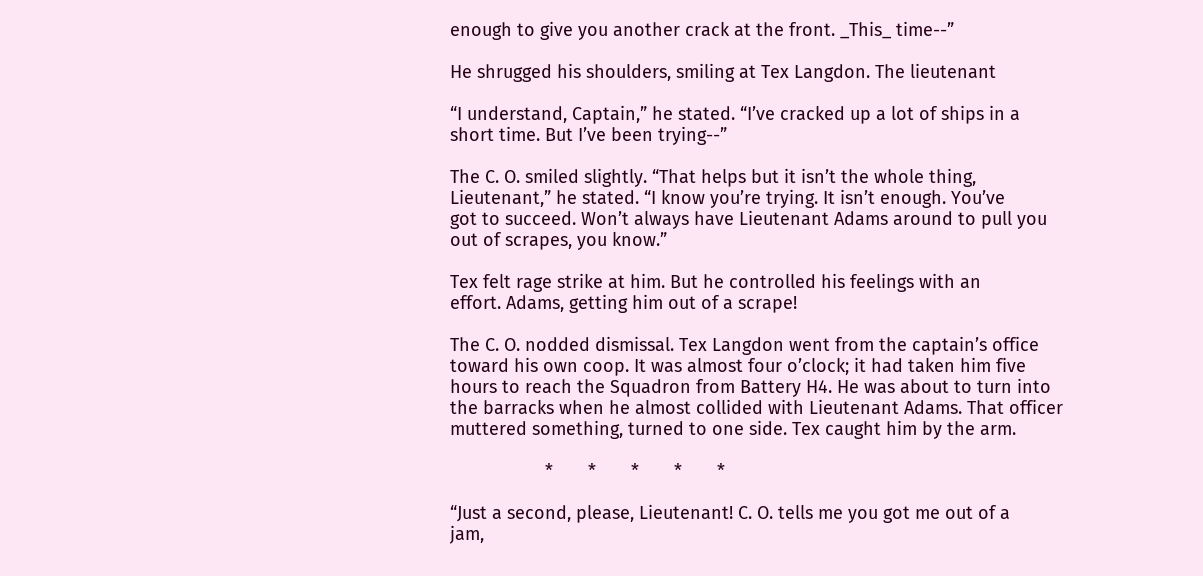enough to give you another crack at the front. _This_ time--”

He shrugged his shoulders, smiling at Tex Langdon. The lieutenant

“I understand, Captain,” he stated. “I’ve cracked up a lot of ships in a
short time. But I’ve been trying--”

The C. O. smiled slightly. “That helps but it isn’t the whole thing,
Lieutenant,” he stated. “I know you’re trying. It isn’t enough. You’ve
got to succeed. Won’t always have Lieutenant Adams around to pull you
out of scrapes, you know.”

Tex felt rage strike at him. But he controlled his feelings with an
effort. Adams, getting him out of a scrape!

The C. O. nodded dismissal. Tex Langdon went from the captain’s office
toward his own coop. It was almost four o’clock; it had taken him five
hours to reach the Squadron from Battery H4. He was about to turn into
the barracks when he almost collided with Lieutenant Adams. That officer
muttered something, turned to one side. Tex caught him by the arm.

                   *       *       *       *       *

“Just a second, please, Lieutenant! C. O. tells me you got me out of a
jam,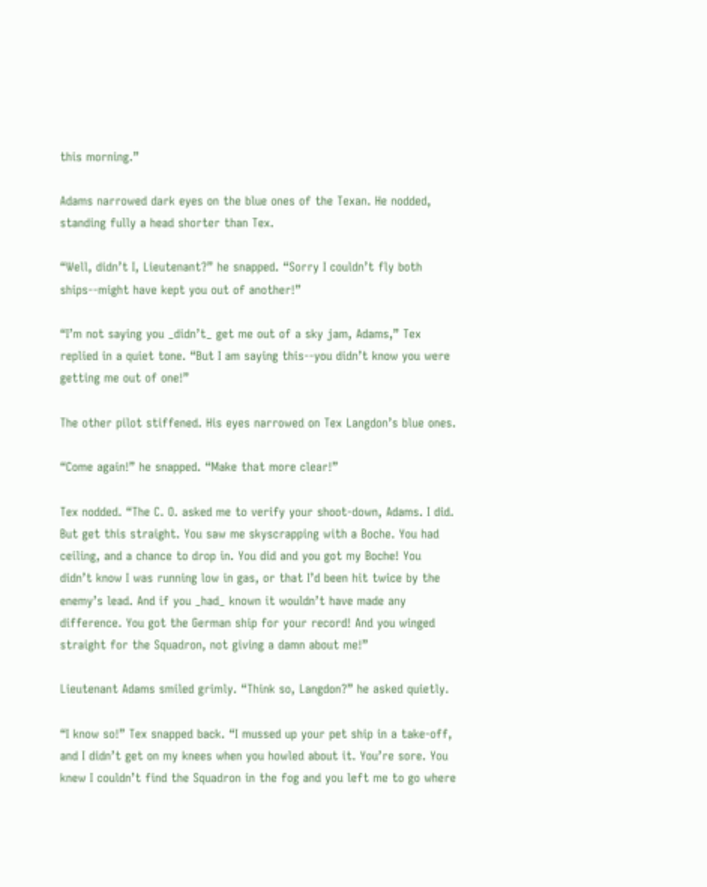this morning.”

Adams narrowed dark eyes on the blue ones of the Texan. He nodded,
standing fully a head shorter than Tex.

“Well, didn’t I, Lieutenant?” he snapped. “Sorry I couldn’t fly both
ships--might have kept you out of another!”

“I’m not saying you _didn’t_ get me out of a sky jam, Adams,” Tex
replied in a quiet tone. “But I am saying this--you didn’t know you were
getting me out of one!”

The other pilot stiffened. His eyes narrowed on Tex Langdon’s blue ones.

“Come again!” he snapped. “Make that more clear!”

Tex nodded. “The C. O. asked me to verify your shoot-down, Adams. I did.
But get this straight. You saw me skyscrapping with a Boche. You had
ceiling, and a chance to drop in. You did and you got my Boche! You
didn’t know I was running low in gas, or that I’d been hit twice by the
enemy’s lead. And if you _had_ known it wouldn’t have made any
difference. You got the German ship for your record! And you winged
straight for the Squadron, not giving a damn about me!”

Lieutenant Adams smiled grimly. “Think so, Langdon?” he asked quietly.

“I know so!” Tex snapped back. “I mussed up your pet ship in a take-off,
and I didn’t get on my knees when you howled about it. You’re sore. You
knew I couldn’t find the Squadron in the fog and you left me to go where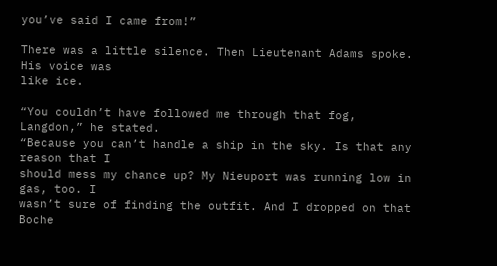you’ve said I came from!”

There was a little silence. Then Lieutenant Adams spoke. His voice was
like ice.

“You couldn’t have followed me through that fog, Langdon,” he stated.
“Because you can’t handle a ship in the sky. Is that any reason that I
should mess my chance up? My Nieuport was running low in gas, too. I
wasn’t sure of finding the outfit. And I dropped on that Boche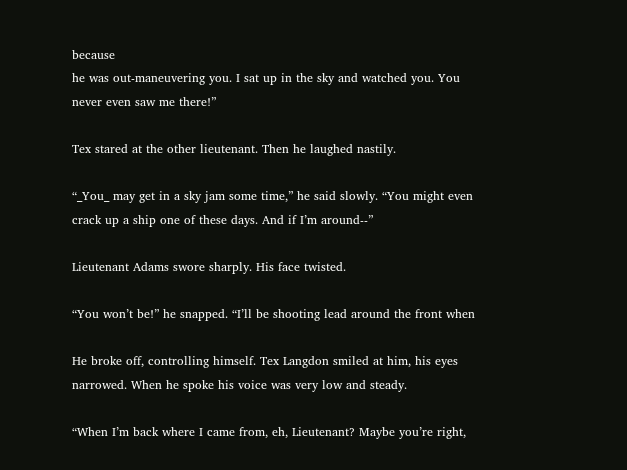because
he was out-maneuvering you. I sat up in the sky and watched you. You
never even saw me there!”

Tex stared at the other lieutenant. Then he laughed nastily.

“_You_ may get in a sky jam some time,” he said slowly. “You might even
crack up a ship one of these days. And if I’m around--”

Lieutenant Adams swore sharply. His face twisted.

“You won’t be!” he snapped. “I’ll be shooting lead around the front when

He broke off, controlling himself. Tex Langdon smiled at him, his eyes
narrowed. When he spoke his voice was very low and steady.

“When I’m back where I came from, eh, Lieutenant? Maybe you’re right,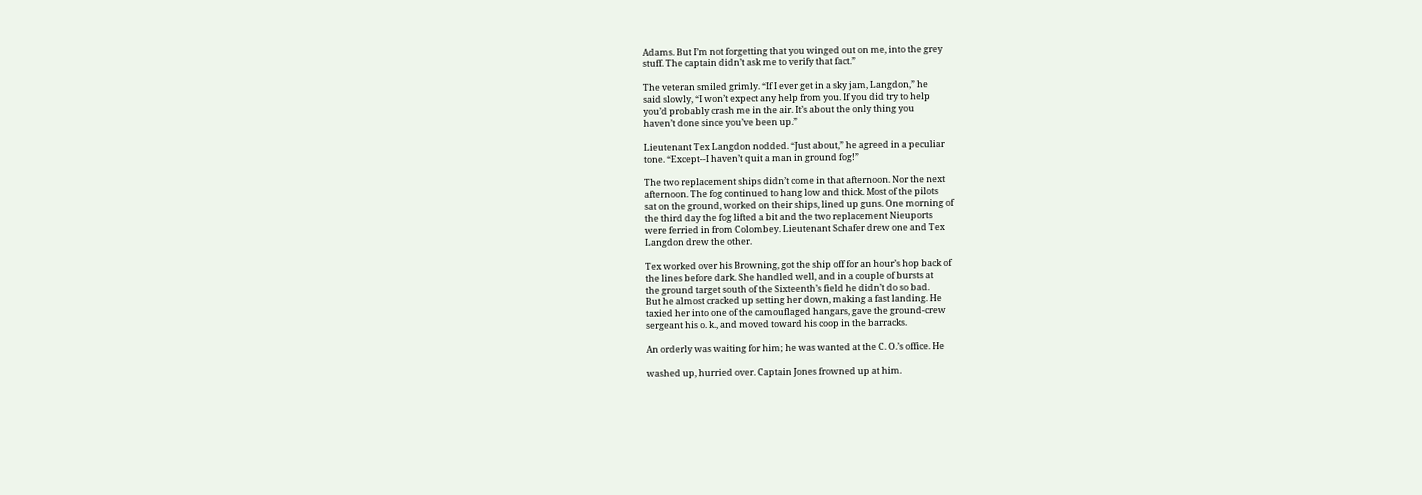Adams. But I’m not forgetting that you winged out on me, into the grey
stuff. The captain didn’t ask me to verify that fact.”

The veteran smiled grimly. “If I ever get in a sky jam, Langdon,” he
said slowly, “I won’t expect any help from you. If you did try to help
you’d probably crash me in the air. It’s about the only thing you
haven’t done since you’ve been up.”

Lieutenant Tex Langdon nodded. “Just about,” he agreed in a peculiar
tone. “Except--I haven’t quit a man in ground fog!”

The two replacement ships didn’t come in that afternoon. Nor the next
afternoon. The fog continued to hang low and thick. Most of the pilots
sat on the ground, worked on their ships, lined up guns. One morning of
the third day the fog lifted a bit and the two replacement Nieuports
were ferried in from Colombey. Lieutenant Schafer drew one and Tex
Langdon drew the other.

Tex worked over his Browning, got the ship off for an hour’s hop back of
the lines before dark. She handled well, and in a couple of bursts at
the ground target south of the Sixteenth’s field he didn’t do so bad.
But he almost cracked up setting her down, making a fast landing. He
taxied her into one of the camouflaged hangars, gave the ground-crew
sergeant his o. k., and moved toward his coop in the barracks.

An orderly was waiting for him; he was wanted at the C. O.’s office. He

washed up, hurried over. Captain Jones frowned up at him.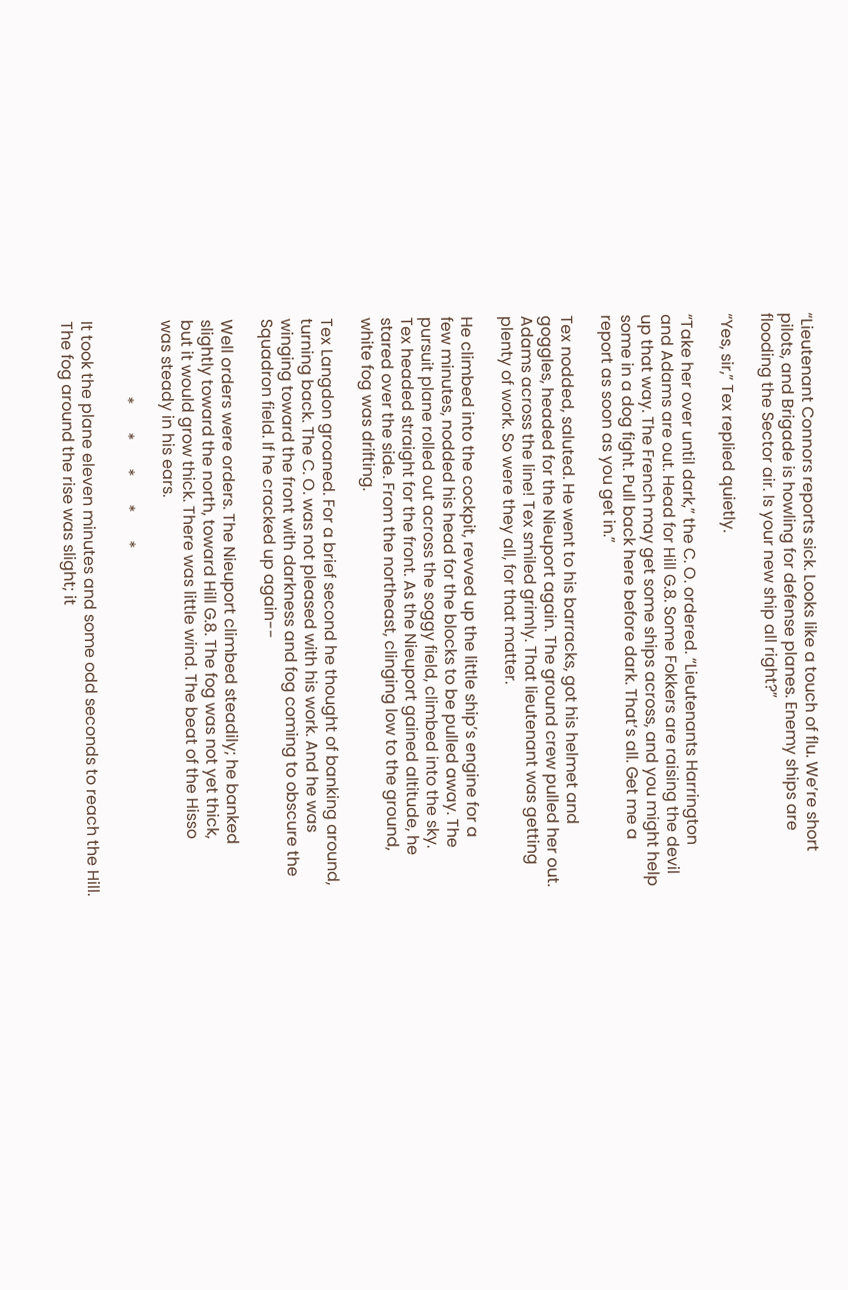“Lieutenant Connors reports sick. Looks like a touch of flu. We’re short
pilots, and Brigade is howling for defense planes. Enemy ships are
flooding the Sector air. Is your new ship all right?”

“Yes, sir,” Tex replied quietly.

“Take her over until dark,” the C. O. ordered. “Lieutenants Harrington
and Adams are out. Head for Hill G.8. Some Fokkers are raising the devil
up that way. The French may get some ships across, and you might help
some in a dog fight. Pull back here before dark. That’s all. Get me a
report as soon as you get in.”

Tex nodded, saluted. He went to his barracks, got his helmet and
goggles, headed for the Nieuport again. The ground crew pulled her out.
Adams across the line! Tex smiled grimly. That lieutenant was getting
plenty of work. So were they all, for that matter.

He climbed into the cockpit, revved up the little ship’s engine for a
few minutes, nodded his head for the blocks to be pulled away. The
pursuit plane rolled out across the soggy field, climbed into the sky.
Tex headed straight for the front. As the Nieuport gained altitude, he
stared over the side. From the northeast, clinging low to the ground,
white fog was drifting.

Tex Langdon groaned. For a brief second he thought of banking around,
turning back. The C. O. was not pleased with his work. And he was
winging toward the front with darkness and fog coming to obscure the
Squadron field. If he cracked up again--

Well orders were orders. The Nieuport climbed steadily; he banked
slightly toward the north, toward Hill G.8. The fog was not yet thick,
but it would grow thick. There was little wind. The beat of the Hisso
was steady in his ears.

                   *       *       *       *       *

It took the plane eleven minutes and some odd seconds to reach the Hill.
The fog around the rise was slight; it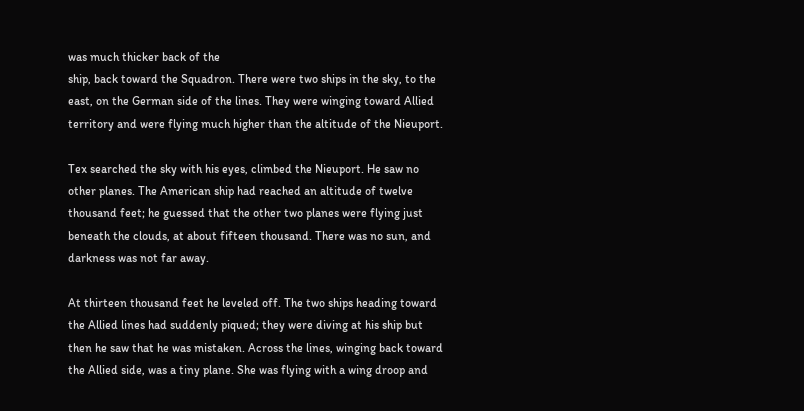was much thicker back of the
ship, back toward the Squadron. There were two ships in the sky, to the
east, on the German side of the lines. They were winging toward Allied
territory and were flying much higher than the altitude of the Nieuport.

Tex searched the sky with his eyes, climbed the Nieuport. He saw no
other planes. The American ship had reached an altitude of twelve
thousand feet; he guessed that the other two planes were flying just
beneath the clouds, at about fifteen thousand. There was no sun, and
darkness was not far away.

At thirteen thousand feet he leveled off. The two ships heading toward
the Allied lines had suddenly piqued; they were diving at his ship but
then he saw that he was mistaken. Across the lines, winging back toward
the Allied side, was a tiny plane. She was flying with a wing droop and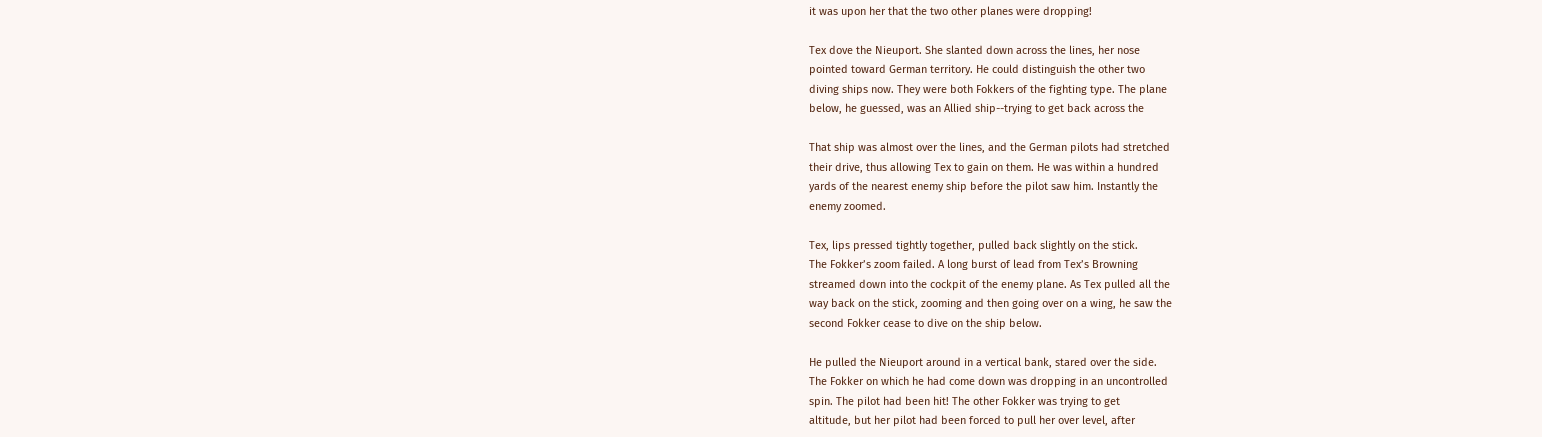it was upon her that the two other planes were dropping!

Tex dove the Nieuport. She slanted down across the lines, her nose
pointed toward German territory. He could distinguish the other two
diving ships now. They were both Fokkers of the fighting type. The plane
below, he guessed, was an Allied ship--trying to get back across the

That ship was almost over the lines, and the German pilots had stretched
their drive, thus allowing Tex to gain on them. He was within a hundred
yards of the nearest enemy ship before the pilot saw him. Instantly the
enemy zoomed.

Tex, lips pressed tightly together, pulled back slightly on the stick.
The Fokker’s zoom failed. A long burst of lead from Tex’s Browning
streamed down into the cockpit of the enemy plane. As Tex pulled all the
way back on the stick, zooming and then going over on a wing, he saw the
second Fokker cease to dive on the ship below.

He pulled the Nieuport around in a vertical bank, stared over the side.
The Fokker on which he had come down was dropping in an uncontrolled
spin. The pilot had been hit! The other Fokker was trying to get
altitude, but her pilot had been forced to pull her over level, after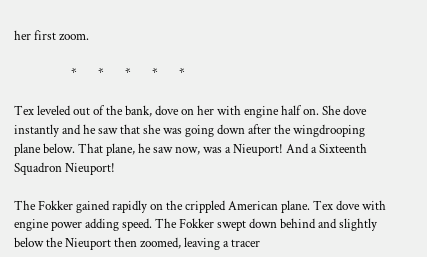her first zoom.

                   *       *       *       *       *

Tex leveled out of the bank, dove on her with engine half on. She dove
instantly and he saw that she was going down after the wingdrooping
plane below. That plane, he saw now, was a Nieuport! And a Sixteenth
Squadron Nieuport!

The Fokker gained rapidly on the crippled American plane. Tex dove with
engine power adding speed. The Fokker swept down behind and slightly
below the Nieuport then zoomed, leaving a tracer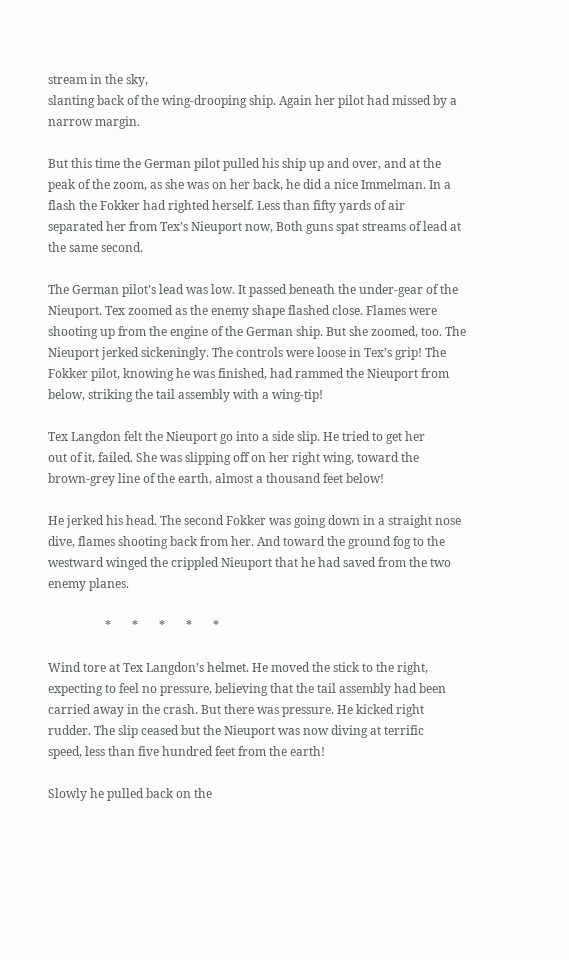stream in the sky,
slanting back of the wing-drooping ship. Again her pilot had missed by a
narrow margin.

But this time the German pilot pulled his ship up and over, and at the
peak of the zoom, as she was on her back, he did a nice Immelman. In a
flash the Fokker had righted herself. Less than fifty yards of air
separated her from Tex’s Nieuport now, Both guns spat streams of lead at
the same second.

The German pilot’s lead was low. It passed beneath the under-gear of the
Nieuport. Tex zoomed as the enemy shape flashed close. Flames were
shooting up from the engine of the German ship. But she zoomed, too. The
Nieuport jerked sickeningly. The controls were loose in Tex’s grip! The
Fokker pilot, knowing he was finished, had rammed the Nieuport from
below, striking the tail assembly with a wing-tip!

Tex Langdon felt the Nieuport go into a side slip. He tried to get her
out of it, failed. She was slipping off on her right wing, toward the
brown-grey line of the earth, almost a thousand feet below!

He jerked his head. The second Fokker was going down in a straight nose
dive, flames shooting back from her. And toward the ground fog to the
westward winged the crippled Nieuport that he had saved from the two
enemy planes.

                   *       *       *       *       *

Wind tore at Tex Langdon’s helmet. He moved the stick to the right,
expecting to feel no pressure, believing that the tail assembly had been
carried away in the crash. But there was pressure. He kicked right
rudder. The slip ceased but the Nieuport was now diving at terrific
speed, less than five hundred feet from the earth!

Slowly he pulled back on the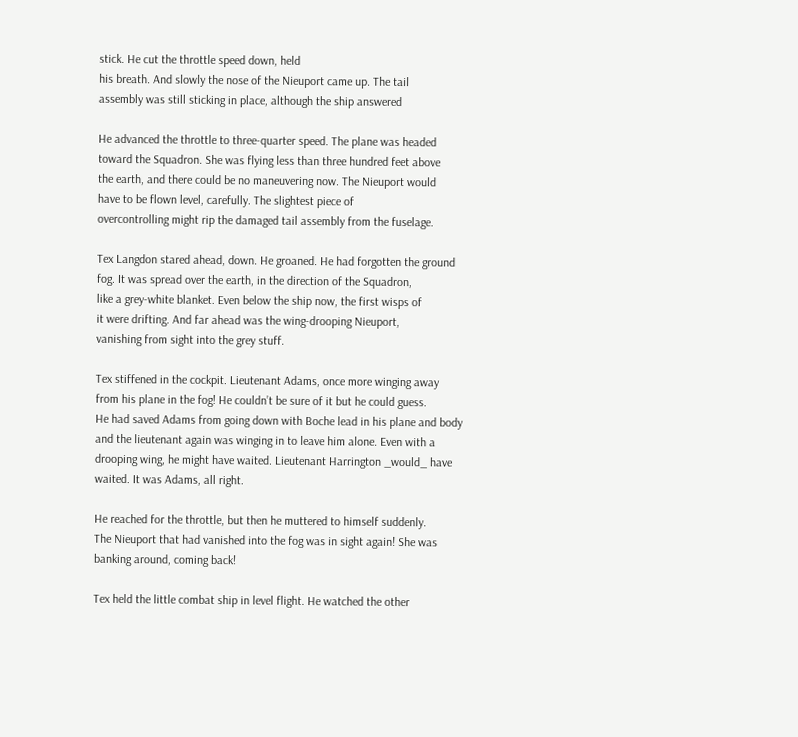stick. He cut the throttle speed down, held
his breath. And slowly the nose of the Nieuport came up. The tail
assembly was still sticking in place, although the ship answered

He advanced the throttle to three-quarter speed. The plane was headed
toward the Squadron. She was flying less than three hundred feet above
the earth, and there could be no maneuvering now. The Nieuport would
have to be flown level, carefully. The slightest piece of
overcontrolling might rip the damaged tail assembly from the fuselage.

Tex Langdon stared ahead, down. He groaned. He had forgotten the ground
fog. It was spread over the earth, in the direction of the Squadron,
like a grey-white blanket. Even below the ship now, the first wisps of
it were drifting. And far ahead was the wing-drooping Nieuport,
vanishing from sight into the grey stuff.

Tex stiffened in the cockpit. Lieutenant Adams, once more winging away
from his plane in the fog! He couldn’t be sure of it but he could guess.
He had saved Adams from going down with Boche lead in his plane and body
and the lieutenant again was winging in to leave him alone. Even with a
drooping wing, he might have waited. Lieutenant Harrington _would_ have
waited. It was Adams, all right.

He reached for the throttle, but then he muttered to himself suddenly.
The Nieuport that had vanished into the fog was in sight again! She was
banking around, coming back!

Tex held the little combat ship in level flight. He watched the other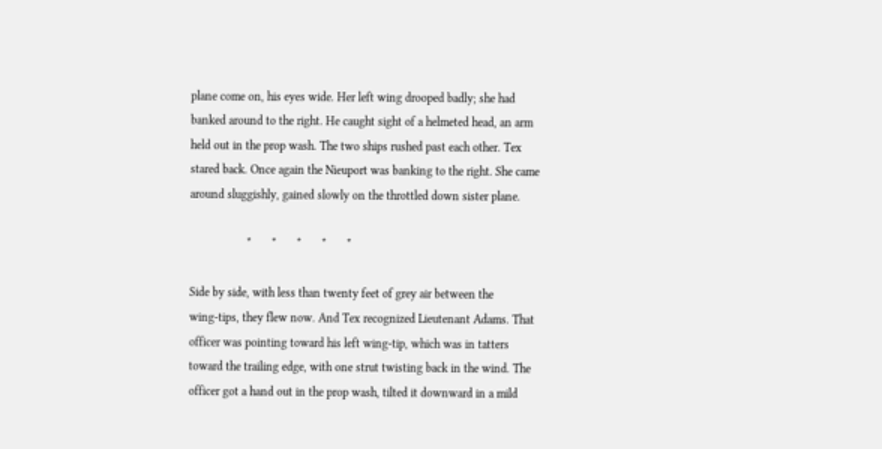plane come on, his eyes wide. Her left wing drooped badly; she had
banked around to the right. He caught sight of a helmeted head, an arm
held out in the prop wash. The two ships rushed past each other. Tex
stared back. Once again the Nieuport was banking to the right. She came
around sluggishly, gained slowly on the throttled down sister plane.

                   *       *       *       *       *

Side by side, with less than twenty feet of grey air between the
wing-tips, they flew now. And Tex recognized Lieutenant Adams. That
officer was pointing toward his left wing-tip, which was in tatters
toward the trailing edge, with one strut twisting back in the wind. The
officer got a hand out in the prop wash, tilted it downward in a mild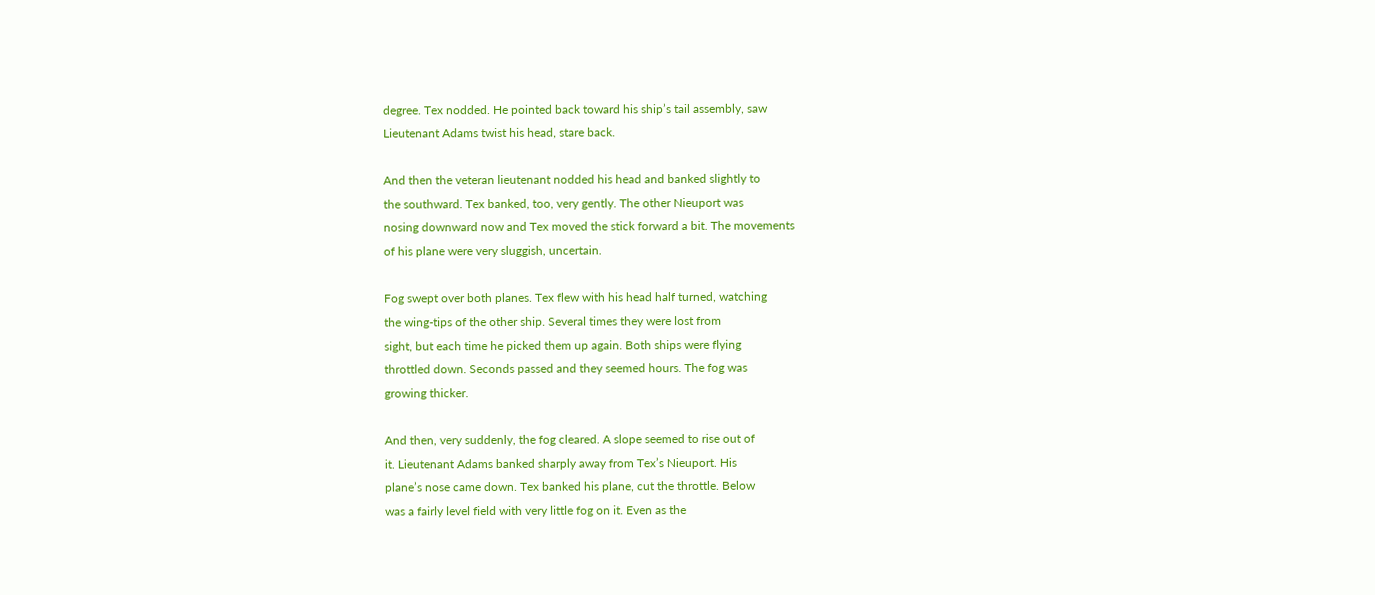degree. Tex nodded. He pointed back toward his ship’s tail assembly, saw
Lieutenant Adams twist his head, stare back.

And then the veteran lieutenant nodded his head and banked slightly to
the southward. Tex banked, too, very gently. The other Nieuport was
nosing downward now and Tex moved the stick forward a bit. The movements
of his plane were very sluggish, uncertain.

Fog swept over both planes. Tex flew with his head half turned, watching
the wing-tips of the other ship. Several times they were lost from
sight, but each time he picked them up again. Both ships were flying
throttled down. Seconds passed and they seemed hours. The fog was
growing thicker.

And then, very suddenly, the fog cleared. A slope seemed to rise out of
it. Lieutenant Adams banked sharply away from Tex’s Nieuport. His
plane’s nose came down. Tex banked his plane, cut the throttle. Below
was a fairly level field with very little fog on it. Even as the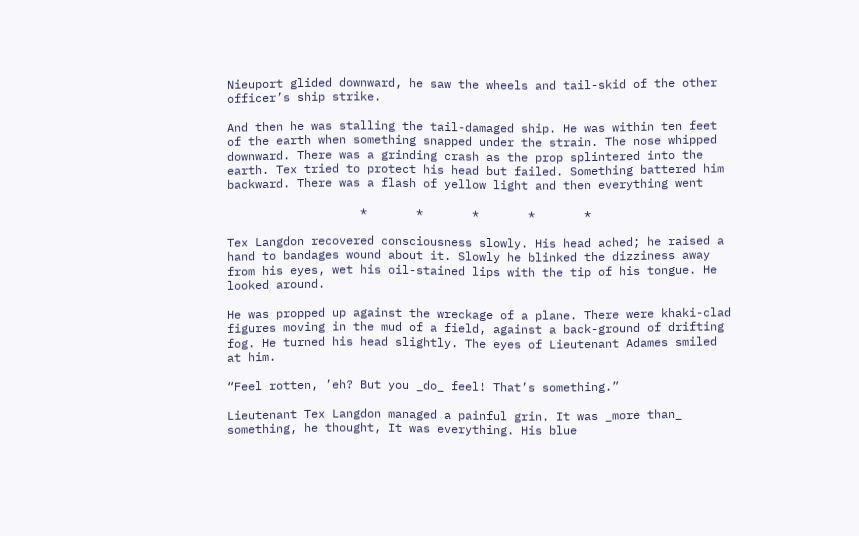Nieuport glided downward, he saw the wheels and tail-skid of the other
officer’s ship strike.

And then he was stalling the tail-damaged ship. He was within ten feet
of the earth when something snapped under the strain. The nose whipped
downward. There was a grinding crash as the prop splintered into the
earth. Tex tried to protect his head but failed. Something battered him
backward. There was a flash of yellow light and then everything went

                   *       *       *       *       *

Tex Langdon recovered consciousness slowly. His head ached; he raised a
hand to bandages wound about it. Slowly he blinked the dizziness away
from his eyes, wet his oil-stained lips with the tip of his tongue. He
looked around.

He was propped up against the wreckage of a plane. There were khaki-clad
figures moving in the mud of a field, against a back-ground of drifting
fog. He turned his head slightly. The eyes of Lieutenant Adames smiled
at him.

“Feel rotten, ’eh? But you _do_ feel! That’s something.”

Lieutenant Tex Langdon managed a painful grin. It was _more than_
something, he thought, It was everything. His blue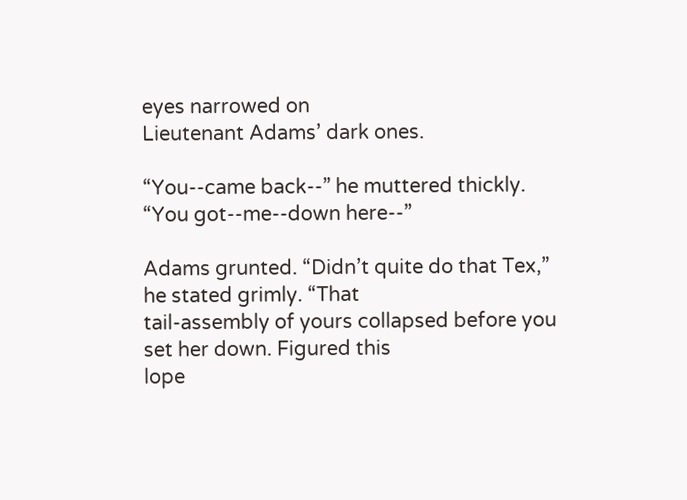eyes narrowed on
Lieutenant Adams’ dark ones.

“You--came back--” he muttered thickly. “You got--me--down here--”

Adams grunted. “Didn’t quite do that Tex,” he stated grimly. “That
tail-assembly of yours collapsed before you set her down. Figured this
lope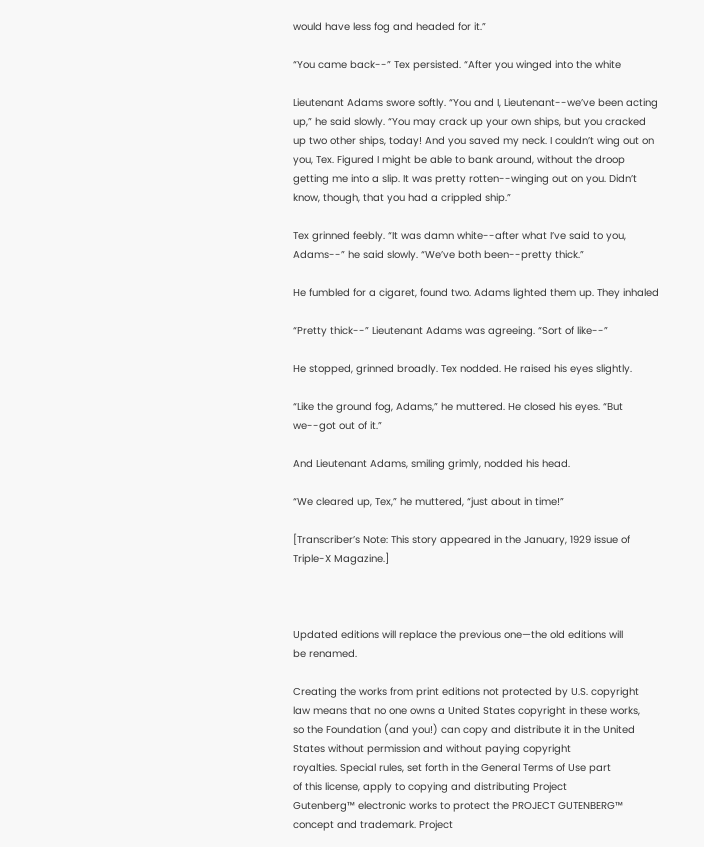would have less fog and headed for it.”

“You came back--” Tex persisted. “After you winged into the white

Lieutenant Adams swore softly. “You and I, Lieutenant--we’ve been acting
up,” he said slowly. “You may crack up your own ships, but you cracked
up two other ships, today! And you saved my neck. I couldn’t wing out on
you, Tex. Figured I might be able to bank around, without the droop
getting me into a slip. It was pretty rotten--winging out on you. Didn’t
know, though, that you had a crippled ship.”

Tex grinned feebly. “It was damn white--after what I’ve said to you,
Adams--” he said slowly. “We’ve both been--pretty thick.”

He fumbled for a cigaret, found two. Adams lighted them up. They inhaled

“Pretty thick--” Lieutenant Adams was agreeing. “Sort of like--”

He stopped, grinned broadly. Tex nodded. He raised his eyes slightly.

“Like the ground fog, Adams,” he muttered. He closed his eyes. “But
we--got out of it.”

And Lieutenant Adams, smiling grimly, nodded his head.

“We cleared up, Tex,” he muttered, “just about in time!”

[Transcriber’s Note: This story appeared in the January, 1929 issue of
Triple-X Magazine.]



Updated editions will replace the previous one—the old editions will
be renamed.

Creating the works from print editions not protected by U.S. copyright
law means that no one owns a United States copyright in these works,
so the Foundation (and you!) can copy and distribute it in the United
States without permission and without paying copyright
royalties. Special rules, set forth in the General Terms of Use part
of this license, apply to copying and distributing Project
Gutenberg™ electronic works to protect the PROJECT GUTENBERG™
concept and trademark. Project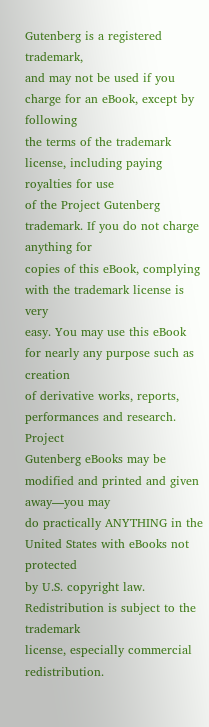Gutenberg is a registered trademark,
and may not be used if you charge for an eBook, except by following
the terms of the trademark license, including paying royalties for use
of the Project Gutenberg trademark. If you do not charge anything for
copies of this eBook, complying with the trademark license is very
easy. You may use this eBook for nearly any purpose such as creation
of derivative works, reports, performances and research. Project
Gutenberg eBooks may be modified and printed and given away—you may
do practically ANYTHING in the United States with eBooks not protected
by U.S. copyright law. Redistribution is subject to the trademark
license, especially commercial redistribution.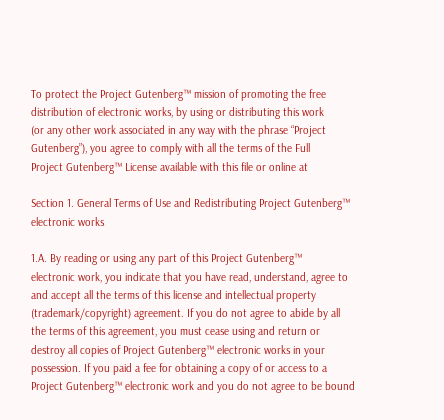To protect the Project Gutenberg™ mission of promoting the free
distribution of electronic works, by using or distributing this work
(or any other work associated in any way with the phrase “Project
Gutenberg”), you agree to comply with all the terms of the Full
Project Gutenberg™ License available with this file or online at

Section 1. General Terms of Use and Redistributing Project Gutenberg™
electronic works

1.A. By reading or using any part of this Project Gutenberg™
electronic work, you indicate that you have read, understand, agree to
and accept all the terms of this license and intellectual property
(trademark/copyright) agreement. If you do not agree to abide by all
the terms of this agreement, you must cease using and return or
destroy all copies of Project Gutenberg™ electronic works in your
possession. If you paid a fee for obtaining a copy of or access to a
Project Gutenberg™ electronic work and you do not agree to be bound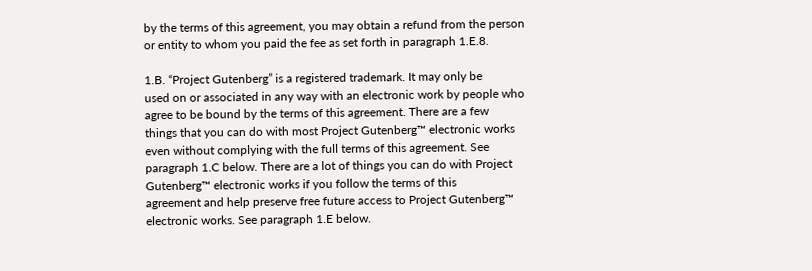by the terms of this agreement, you may obtain a refund from the person
or entity to whom you paid the fee as set forth in paragraph 1.E.8.

1.B. “Project Gutenberg” is a registered trademark. It may only be
used on or associated in any way with an electronic work by people who
agree to be bound by the terms of this agreement. There are a few
things that you can do with most Project Gutenberg™ electronic works
even without complying with the full terms of this agreement. See
paragraph 1.C below. There are a lot of things you can do with Project
Gutenberg™ electronic works if you follow the terms of this
agreement and help preserve free future access to Project Gutenberg™
electronic works. See paragraph 1.E below.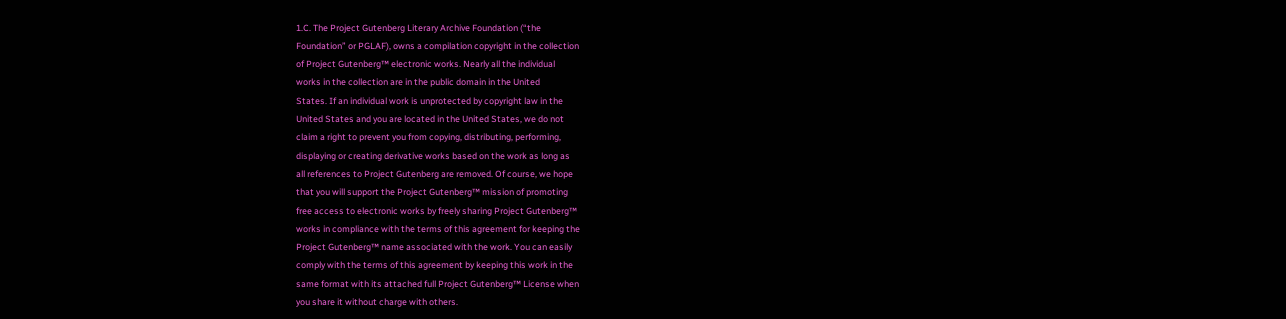1.C. The Project Gutenberg Literary Archive Foundation (“the
Foundation” or PGLAF), owns a compilation copyright in the collection
of Project Gutenberg™ electronic works. Nearly all the individual
works in the collection are in the public domain in the United
States. If an individual work is unprotected by copyright law in the
United States and you are located in the United States, we do not
claim a right to prevent you from copying, distributing, performing,
displaying or creating derivative works based on the work as long as
all references to Project Gutenberg are removed. Of course, we hope
that you will support the Project Gutenberg™ mission of promoting
free access to electronic works by freely sharing Project Gutenberg™
works in compliance with the terms of this agreement for keeping the
Project Gutenberg™ name associated with the work. You can easily
comply with the terms of this agreement by keeping this work in the
same format with its attached full Project Gutenberg™ License when
you share it without charge with others.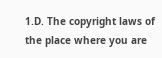1.D. The copyright laws of the place where you are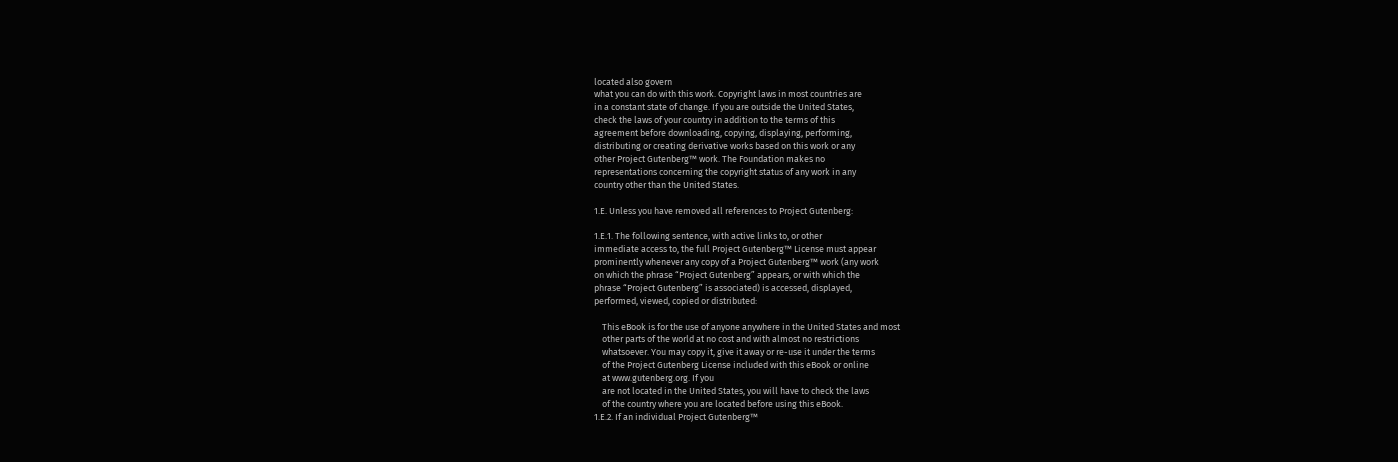located also govern
what you can do with this work. Copyright laws in most countries are
in a constant state of change. If you are outside the United States,
check the laws of your country in addition to the terms of this
agreement before downloading, copying, displaying, performing,
distributing or creating derivative works based on this work or any
other Project Gutenberg™ work. The Foundation makes no
representations concerning the copyright status of any work in any
country other than the United States.

1.E. Unless you have removed all references to Project Gutenberg:

1.E.1. The following sentence, with active links to, or other
immediate access to, the full Project Gutenberg™ License must appear
prominently whenever any copy of a Project Gutenberg™ work (any work
on which the phrase “Project Gutenberg” appears, or with which the
phrase “Project Gutenberg” is associated) is accessed, displayed,
performed, viewed, copied or distributed:

    This eBook is for the use of anyone anywhere in the United States and most
    other parts of the world at no cost and with almost no restrictions
    whatsoever. You may copy it, give it away or re-use it under the terms
    of the Project Gutenberg License included with this eBook or online
    at www.gutenberg.org. If you
    are not located in the United States, you will have to check the laws
    of the country where you are located before using this eBook.
1.E.2. If an individual Project Gutenberg™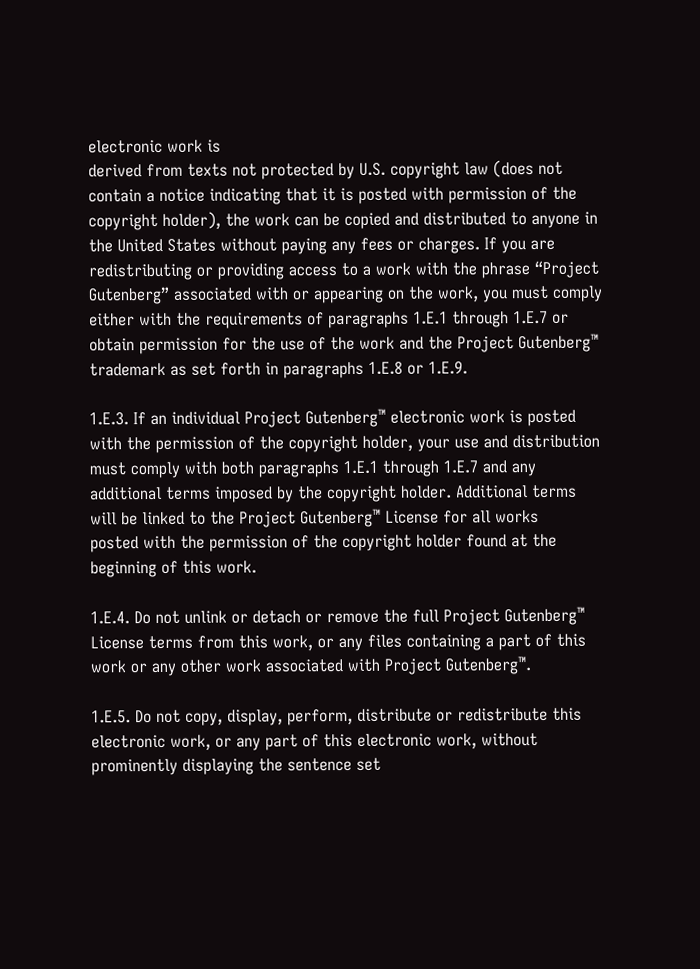electronic work is
derived from texts not protected by U.S. copyright law (does not
contain a notice indicating that it is posted with permission of the
copyright holder), the work can be copied and distributed to anyone in
the United States without paying any fees or charges. If you are
redistributing or providing access to a work with the phrase “Project
Gutenberg” associated with or appearing on the work, you must comply
either with the requirements of paragraphs 1.E.1 through 1.E.7 or
obtain permission for the use of the work and the Project Gutenberg™
trademark as set forth in paragraphs 1.E.8 or 1.E.9.

1.E.3. If an individual Project Gutenberg™ electronic work is posted
with the permission of the copyright holder, your use and distribution
must comply with both paragraphs 1.E.1 through 1.E.7 and any
additional terms imposed by the copyright holder. Additional terms
will be linked to the Project Gutenberg™ License for all works
posted with the permission of the copyright holder found at the
beginning of this work.

1.E.4. Do not unlink or detach or remove the full Project Gutenberg™
License terms from this work, or any files containing a part of this
work or any other work associated with Project Gutenberg™.

1.E.5. Do not copy, display, perform, distribute or redistribute this
electronic work, or any part of this electronic work, without
prominently displaying the sentence set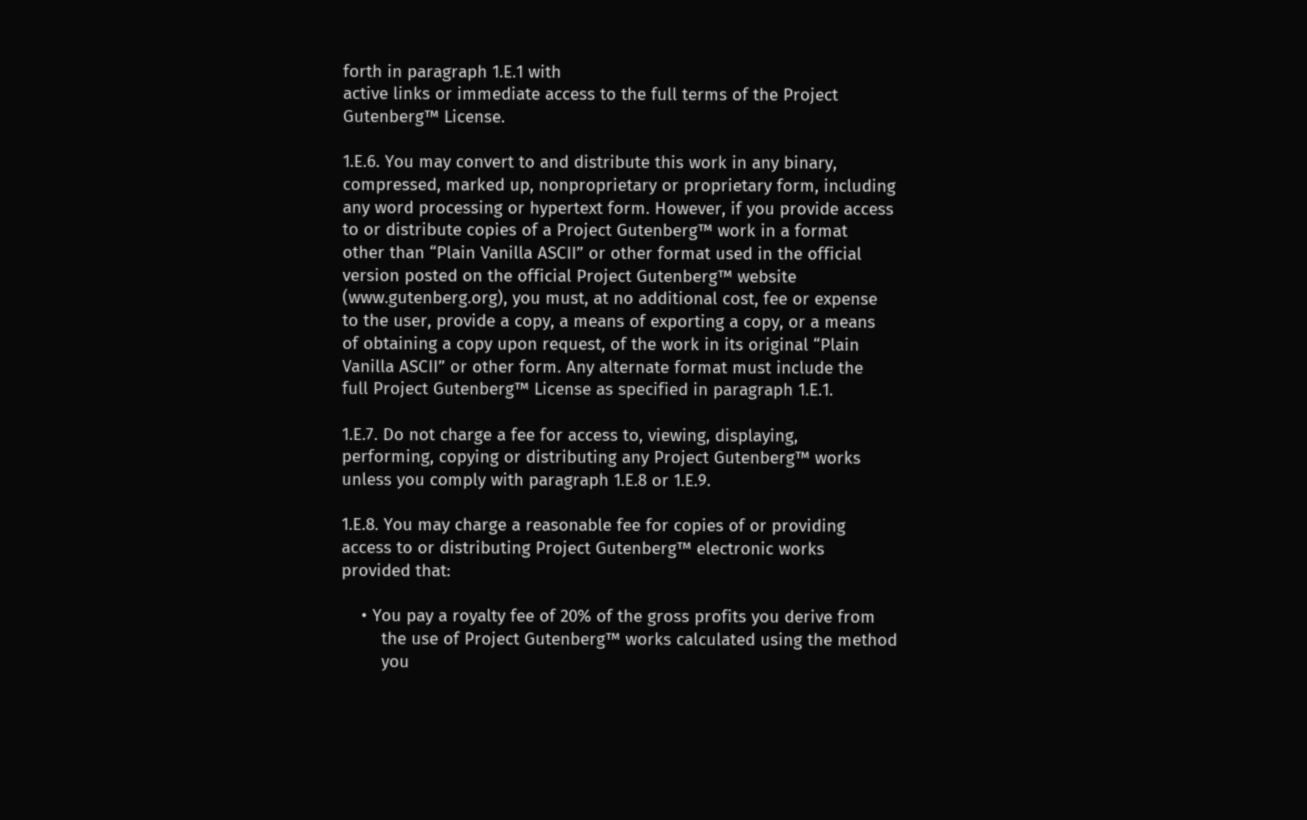forth in paragraph 1.E.1 with
active links or immediate access to the full terms of the Project
Gutenberg™ License.

1.E.6. You may convert to and distribute this work in any binary,
compressed, marked up, nonproprietary or proprietary form, including
any word processing or hypertext form. However, if you provide access
to or distribute copies of a Project Gutenberg™ work in a format
other than “Plain Vanilla ASCII” or other format used in the official
version posted on the official Project Gutenberg™ website
(www.gutenberg.org), you must, at no additional cost, fee or expense
to the user, provide a copy, a means of exporting a copy, or a means
of obtaining a copy upon request, of the work in its original “Plain
Vanilla ASCII” or other form. Any alternate format must include the
full Project Gutenberg™ License as specified in paragraph 1.E.1.

1.E.7. Do not charge a fee for access to, viewing, displaying,
performing, copying or distributing any Project Gutenberg™ works
unless you comply with paragraph 1.E.8 or 1.E.9.

1.E.8. You may charge a reasonable fee for copies of or providing
access to or distributing Project Gutenberg™ electronic works
provided that:

    • You pay a royalty fee of 20% of the gross profits you derive from
        the use of Project Gutenberg™ works calculated using the method
        you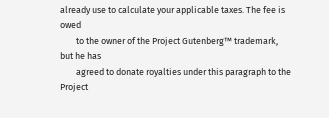already use to calculate your applicable taxes. The fee is owed
        to the owner of the Project Gutenberg™ trademark, but he has
        agreed to donate royalties under this paragraph to the Project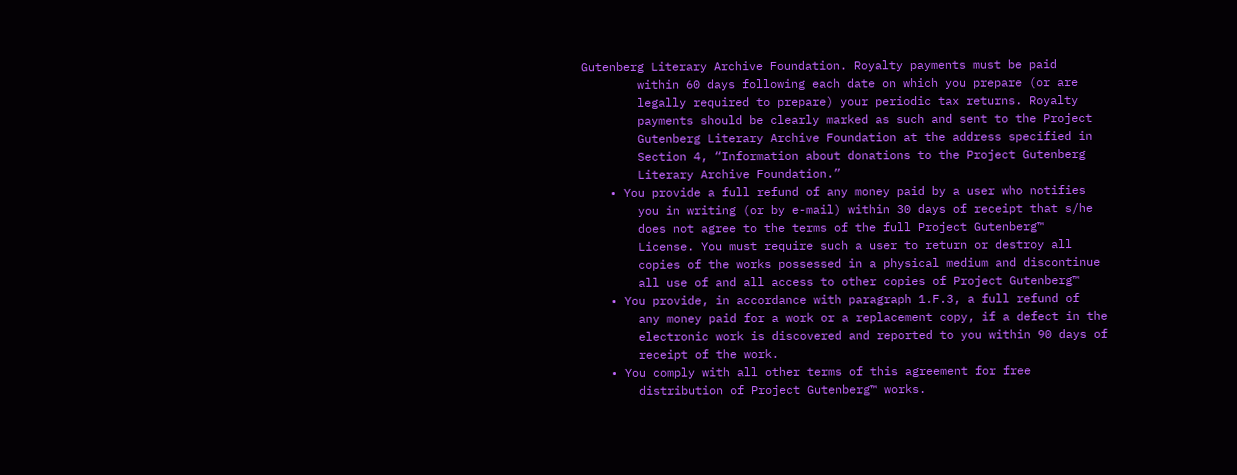Gutenberg Literary Archive Foundation. Royalty payments must be paid
        within 60 days following each date on which you prepare (or are
        legally required to prepare) your periodic tax returns. Royalty
        payments should be clearly marked as such and sent to the Project
        Gutenberg Literary Archive Foundation at the address specified in
        Section 4, “Information about donations to the Project Gutenberg
        Literary Archive Foundation.”
    • You provide a full refund of any money paid by a user who notifies
        you in writing (or by e-mail) within 30 days of receipt that s/he
        does not agree to the terms of the full Project Gutenberg™
        License. You must require such a user to return or destroy all
        copies of the works possessed in a physical medium and discontinue
        all use of and all access to other copies of Project Gutenberg™
    • You provide, in accordance with paragraph 1.F.3, a full refund of
        any money paid for a work or a replacement copy, if a defect in the
        electronic work is discovered and reported to you within 90 days of
        receipt of the work.
    • You comply with all other terms of this agreement for free
        distribution of Project Gutenberg™ works.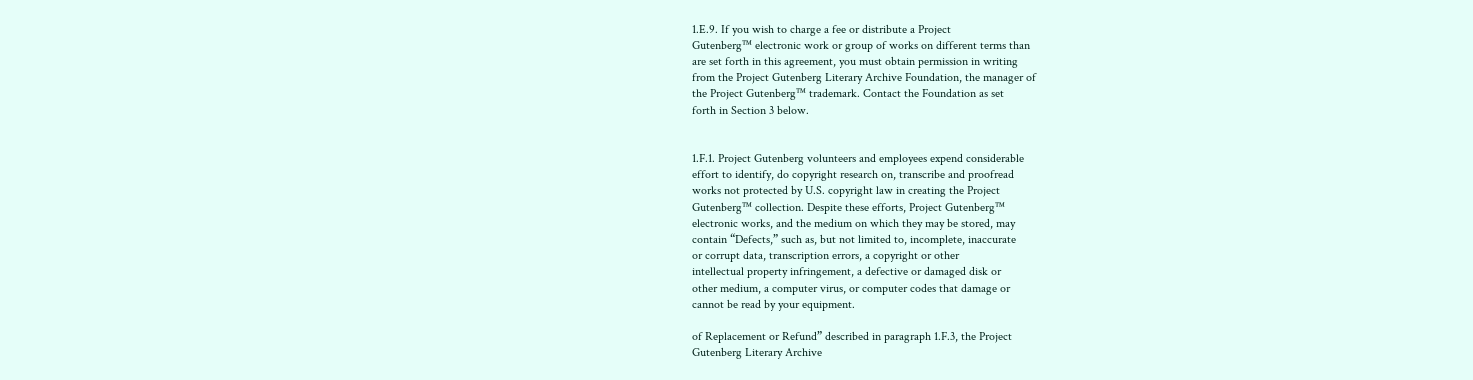1.E.9. If you wish to charge a fee or distribute a Project
Gutenberg™ electronic work or group of works on different terms than
are set forth in this agreement, you must obtain permission in writing
from the Project Gutenberg Literary Archive Foundation, the manager of
the Project Gutenberg™ trademark. Contact the Foundation as set
forth in Section 3 below.


1.F.1. Project Gutenberg volunteers and employees expend considerable
effort to identify, do copyright research on, transcribe and proofread
works not protected by U.S. copyright law in creating the Project
Gutenberg™ collection. Despite these efforts, Project Gutenberg™
electronic works, and the medium on which they may be stored, may
contain “Defects,” such as, but not limited to, incomplete, inaccurate
or corrupt data, transcription errors, a copyright or other
intellectual property infringement, a defective or damaged disk or
other medium, a computer virus, or computer codes that damage or
cannot be read by your equipment.

of Replacement or Refund” described in paragraph 1.F.3, the Project
Gutenberg Literary Archive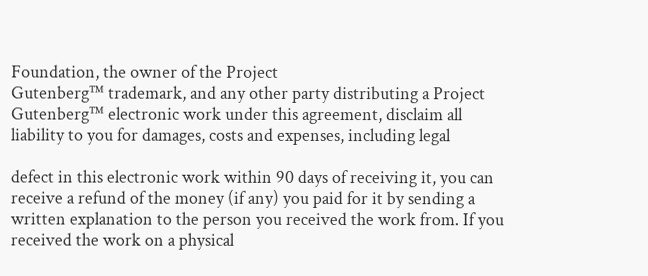Foundation, the owner of the Project
Gutenberg™ trademark, and any other party distributing a Project
Gutenberg™ electronic work under this agreement, disclaim all
liability to you for damages, costs and expenses, including legal

defect in this electronic work within 90 days of receiving it, you can
receive a refund of the money (if any) you paid for it by sending a
written explanation to the person you received the work from. If you
received the work on a physical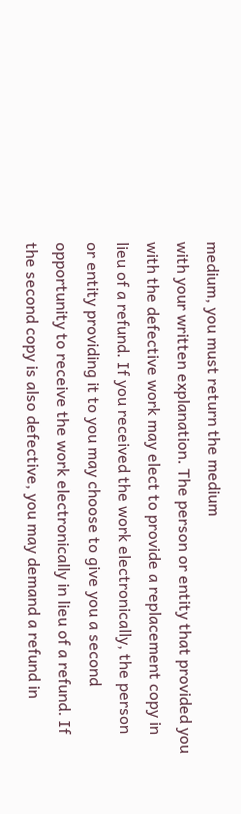medium, you must return the medium
with your written explanation. The person or entity that provided you
with the defective work may elect to provide a replacement copy in
lieu of a refund. If you received the work electronically, the person
or entity providing it to you may choose to give you a second
opportunity to receive the work electronically in lieu of a refund. If
the second copy is also defective, you may demand a refund in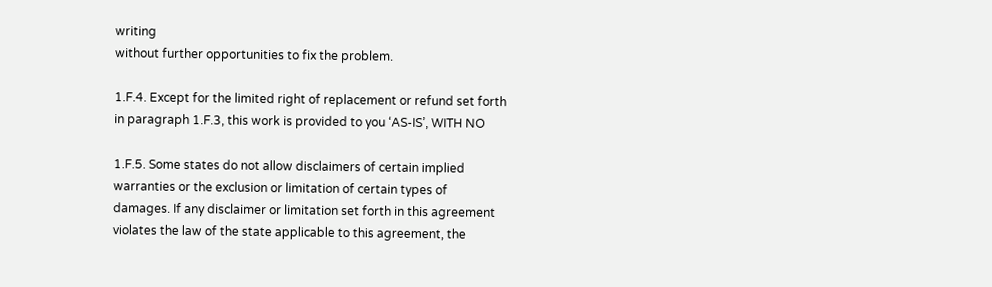writing
without further opportunities to fix the problem.

1.F.4. Except for the limited right of replacement or refund set forth
in paragraph 1.F.3, this work is provided to you ‘AS-IS’, WITH NO

1.F.5. Some states do not allow disclaimers of certain implied
warranties or the exclusion or limitation of certain types of
damages. If any disclaimer or limitation set forth in this agreement
violates the law of the state applicable to this agreement, the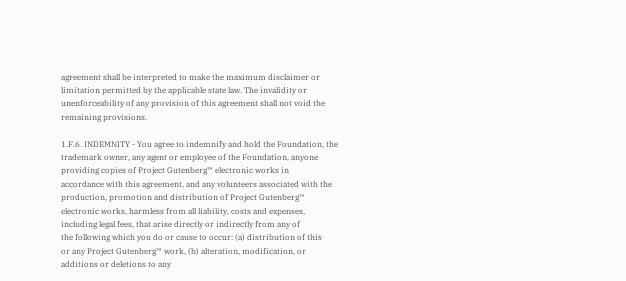agreement shall be interpreted to make the maximum disclaimer or
limitation permitted by the applicable state law. The invalidity or
unenforceability of any provision of this agreement shall not void the
remaining provisions.

1.F.6. INDEMNITY - You agree to indemnify and hold the Foundation, the
trademark owner, any agent or employee of the Foundation, anyone
providing copies of Project Gutenberg™ electronic works in
accordance with this agreement, and any volunteers associated with the
production, promotion and distribution of Project Gutenberg™
electronic works, harmless from all liability, costs and expenses,
including legal fees, that arise directly or indirectly from any of
the following which you do or cause to occur: (a) distribution of this
or any Project Gutenberg™ work, (b) alteration, modification, or
additions or deletions to any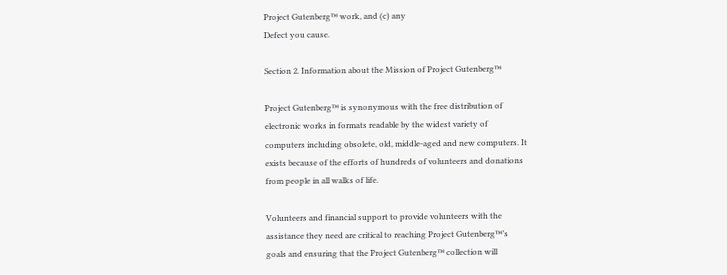Project Gutenberg™ work, and (c) any
Defect you cause.

Section 2. Information about the Mission of Project Gutenberg™

Project Gutenberg™ is synonymous with the free distribution of
electronic works in formats readable by the widest variety of
computers including obsolete, old, middle-aged and new computers. It
exists because of the efforts of hundreds of volunteers and donations
from people in all walks of life.

Volunteers and financial support to provide volunteers with the
assistance they need are critical to reaching Project Gutenberg™’s
goals and ensuring that the Project Gutenberg™ collection will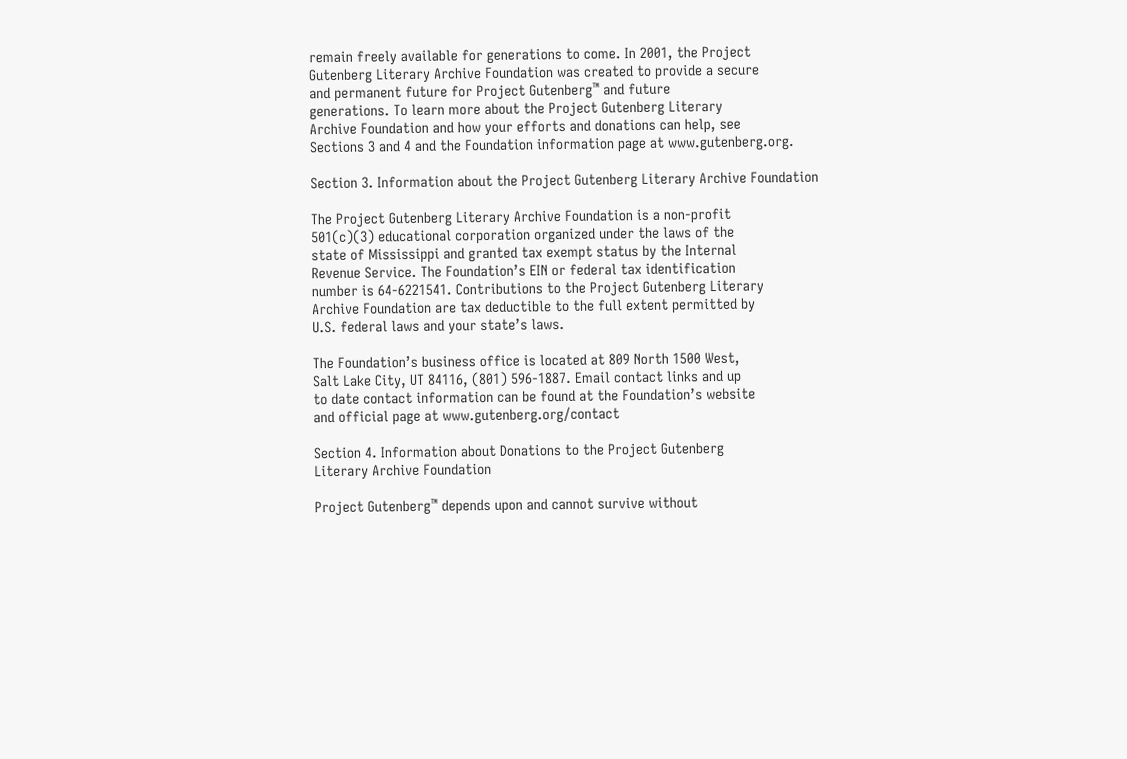remain freely available for generations to come. In 2001, the Project
Gutenberg Literary Archive Foundation was created to provide a secure
and permanent future for Project Gutenberg™ and future
generations. To learn more about the Project Gutenberg Literary
Archive Foundation and how your efforts and donations can help, see
Sections 3 and 4 and the Foundation information page at www.gutenberg.org.

Section 3. Information about the Project Gutenberg Literary Archive Foundation

The Project Gutenberg Literary Archive Foundation is a non-profit
501(c)(3) educational corporation organized under the laws of the
state of Mississippi and granted tax exempt status by the Internal
Revenue Service. The Foundation’s EIN or federal tax identification
number is 64-6221541. Contributions to the Project Gutenberg Literary
Archive Foundation are tax deductible to the full extent permitted by
U.S. federal laws and your state’s laws.

The Foundation’s business office is located at 809 North 1500 West,
Salt Lake City, UT 84116, (801) 596-1887. Email contact links and up
to date contact information can be found at the Foundation’s website
and official page at www.gutenberg.org/contact

Section 4. Information about Donations to the Project Gutenberg
Literary Archive Foundation

Project Gutenberg™ depends upon and cannot survive without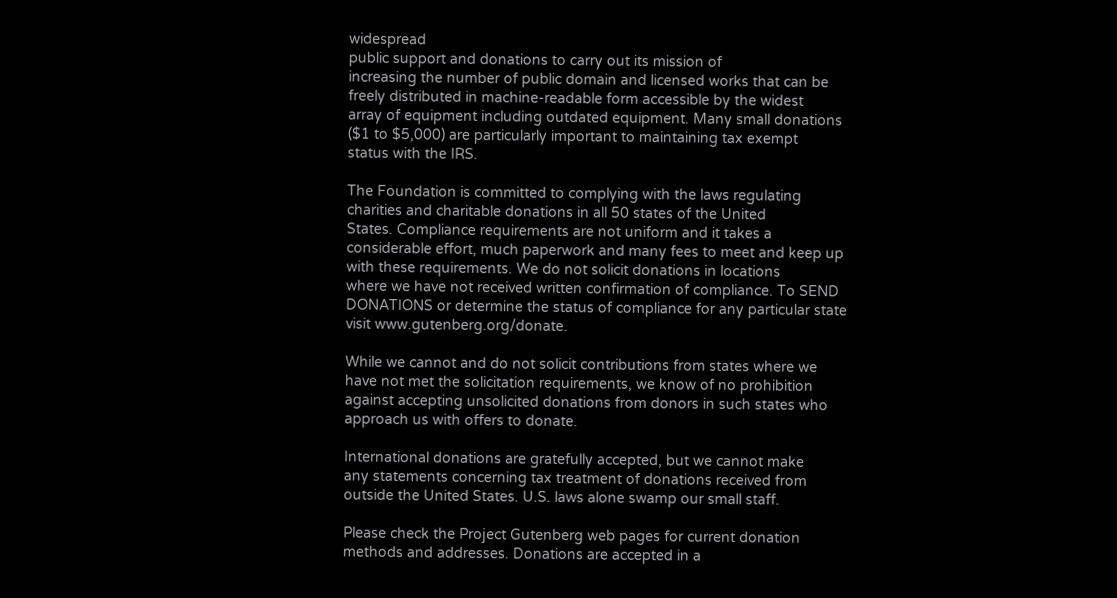widespread
public support and donations to carry out its mission of
increasing the number of public domain and licensed works that can be
freely distributed in machine-readable form accessible by the widest
array of equipment including outdated equipment. Many small donations
($1 to $5,000) are particularly important to maintaining tax exempt
status with the IRS.

The Foundation is committed to complying with the laws regulating
charities and charitable donations in all 50 states of the United
States. Compliance requirements are not uniform and it takes a
considerable effort, much paperwork and many fees to meet and keep up
with these requirements. We do not solicit donations in locations
where we have not received written confirmation of compliance. To SEND
DONATIONS or determine the status of compliance for any particular state
visit www.gutenberg.org/donate.

While we cannot and do not solicit contributions from states where we
have not met the solicitation requirements, we know of no prohibition
against accepting unsolicited donations from donors in such states who
approach us with offers to donate.

International donations are gratefully accepted, but we cannot make
any statements concerning tax treatment of donations received from
outside the United States. U.S. laws alone swamp our small staff.

Please check the Project Gutenberg web pages for current donation
methods and addresses. Donations are accepted in a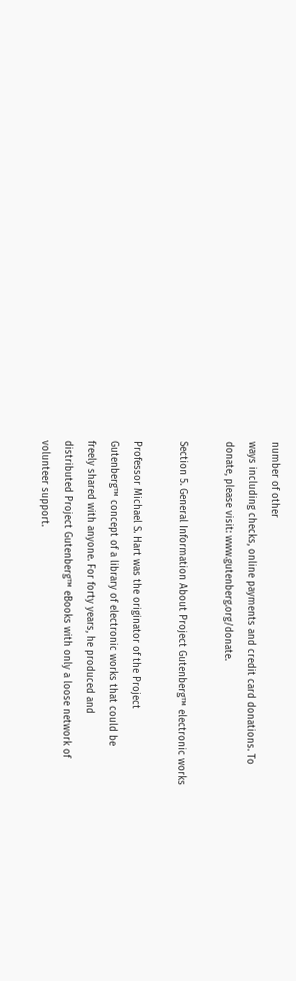number of other
ways including checks, online payments and credit card donations. To
donate, please visit: www.gutenberg.org/donate.

Section 5. General Information About Project Gutenberg™ electronic works

Professor Michael S. Hart was the originator of the Project
Gutenberg™ concept of a library of electronic works that could be
freely shared with anyone. For forty years, he produced and
distributed Project Gutenberg™ eBooks with only a loose network of
volunteer support.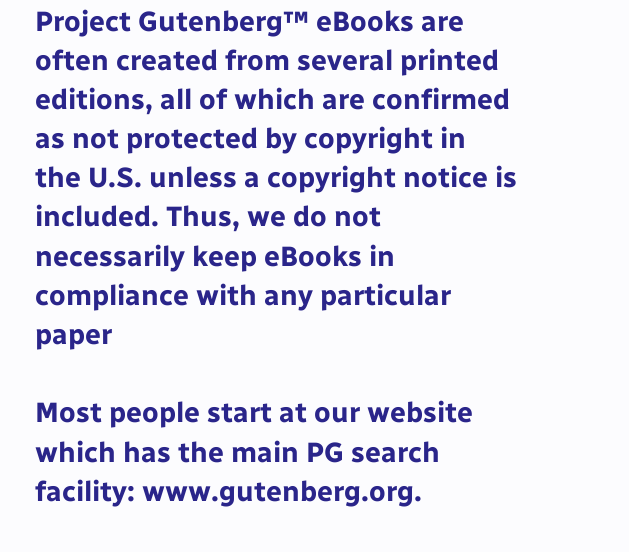Project Gutenberg™ eBooks are often created from several printed
editions, all of which are confirmed as not protected by copyright in
the U.S. unless a copyright notice is included. Thus, we do not
necessarily keep eBooks in compliance with any particular paper

Most people start at our website which has the main PG search
facility: www.gutenberg.org.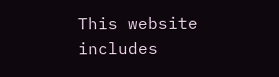This website includes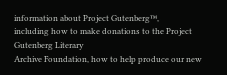information about Project Gutenberg™,
including how to make donations to the Project Gutenberg Literary
Archive Foundation, how to help produce our new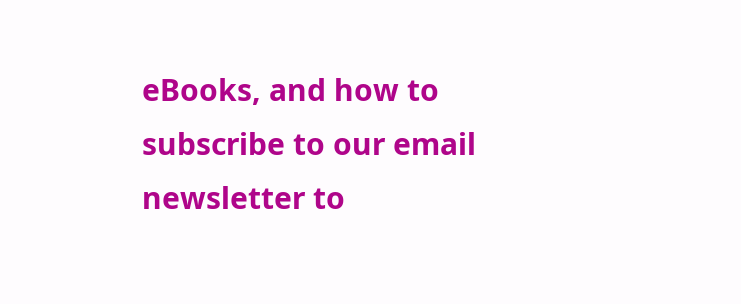eBooks, and how to
subscribe to our email newsletter to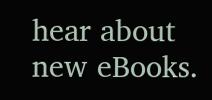hear about new eBooks.